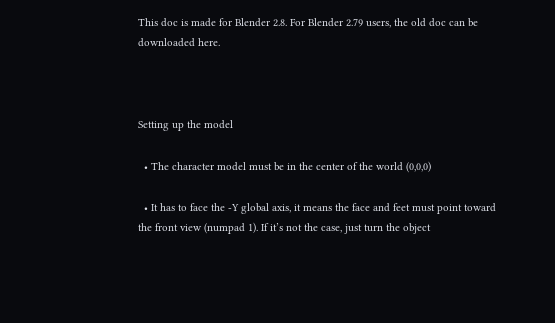This doc is made for Blender 2.8. For Blender 2.79 users, the old doc can be downloaded here.



Setting up the model

  • The character model must be in the center of the world (0,0,0)

  • It has to face the -Y global axis, it means the face and feet must point toward the front view (numpad 1). If it’s not the case, just turn the object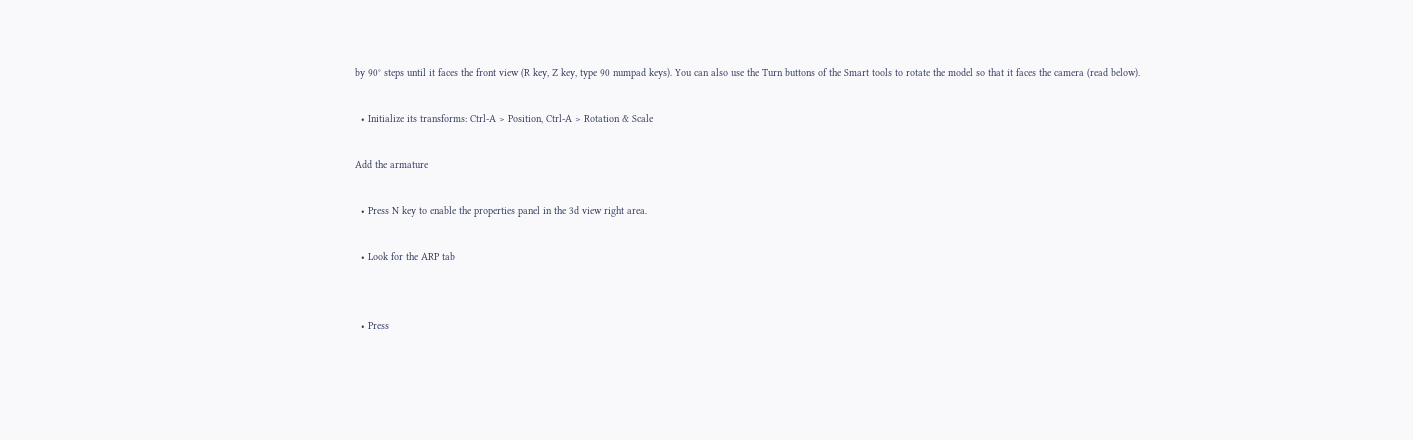by 90° steps until it faces the front view (R key, Z key, type 90 numpad keys). You can also use the Turn buttons of the Smart tools to rotate the model so that it faces the camera (read below).

  • Initialize its transforms: Ctrl-A > Position, Ctrl-A > Rotation & Scale

Add the armature

  • Press N key to enable the properties panel in the 3d view right area.

  • Look for the ARP tab


  • Press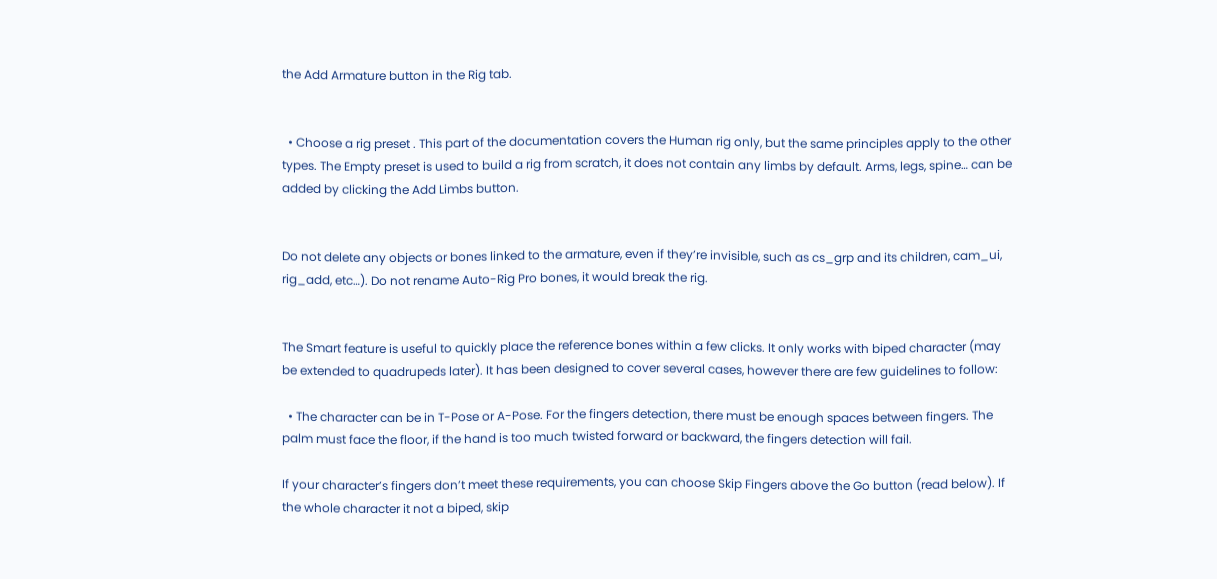the Add Armature button in the Rig tab.


  • Choose a rig preset . This part of the documentation covers the Human rig only, but the same principles apply to the other types. The Empty preset is used to build a rig from scratch, it does not contain any limbs by default. Arms, legs, spine… can be added by clicking the Add Limbs button.


Do not delete any objects or bones linked to the armature, even if they’re invisible, such as cs_grp and its children, cam_ui, rig_add, etc…). Do not rename Auto-Rig Pro bones, it would break the rig.


The Smart feature is useful to quickly place the reference bones within a few clicks. It only works with biped character (may be extended to quadrupeds later). It has been designed to cover several cases, however there are few guidelines to follow:

  • The character can be in T-Pose or A-Pose. For the fingers detection, there must be enough spaces between fingers. The palm must face the floor, if the hand is too much twisted forward or backward, the fingers detection will fail.

If your character’s fingers don’t meet these requirements, you can choose Skip Fingers above the Go button (read below). If the whole character it not a biped, skip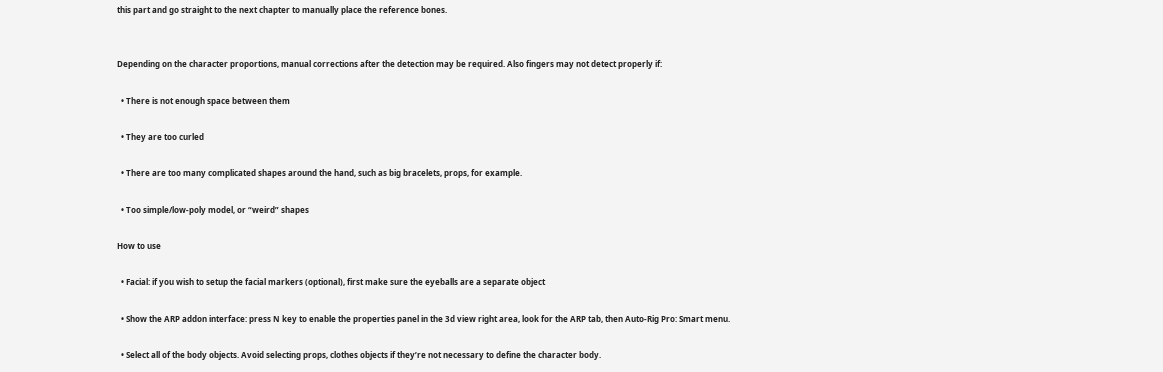this part and go straight to the next chapter to manually place the reference bones.


Depending on the character proportions, manual corrections after the detection may be required. Also fingers may not detect properly if:

  • There is not enough space between them

  • They are too curled

  • There are too many complicated shapes around the hand, such as big bracelets, props, for example.

  • Too simple/low-poly model, or “weird” shapes

How to use

  • Facial: if you wish to setup the facial markers (optional), first make sure the eyeballs are a separate object

  • Show the ARP addon interface: press N key to enable the properties panel in the 3d view right area, look for the ARP tab, then Auto-Rig Pro: Smart menu.

  • Select all of the body objects. Avoid selecting props, clothes objects if they’re not necessary to define the character body.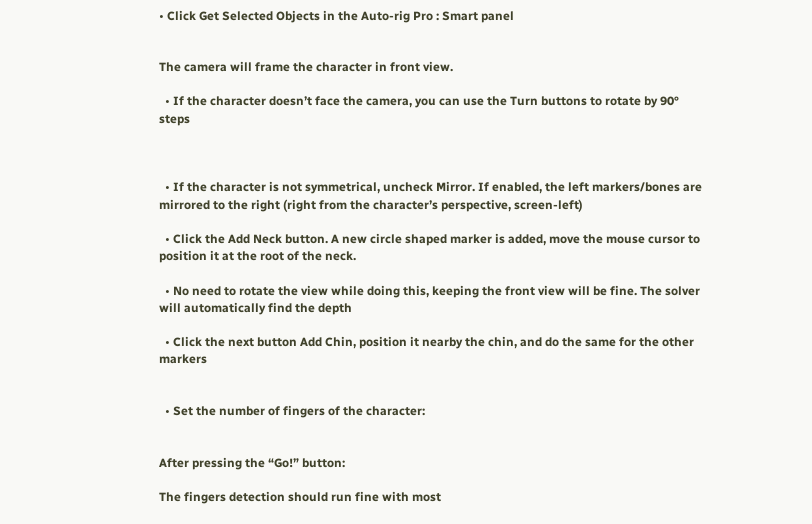• Click Get Selected Objects in the Auto-rig Pro : Smart panel


The camera will frame the character in front view.

  • If the character doesn’t face the camera, you can use the Turn buttons to rotate by 90° steps



  • If the character is not symmetrical, uncheck Mirror. If enabled, the left markers/bones are mirrored to the right (right from the character’s perspective, screen-left)

  • Click the Add Neck button. A new circle shaped marker is added, move the mouse cursor to position it at the root of the neck.

  • No need to rotate the view while doing this, keeping the front view will be fine. The solver will automatically find the depth

  • Click the next button Add Chin, position it nearby the chin, and do the same for the other markers


  • Set the number of fingers of the character:


After pressing the “Go!” button:

The fingers detection should run fine with most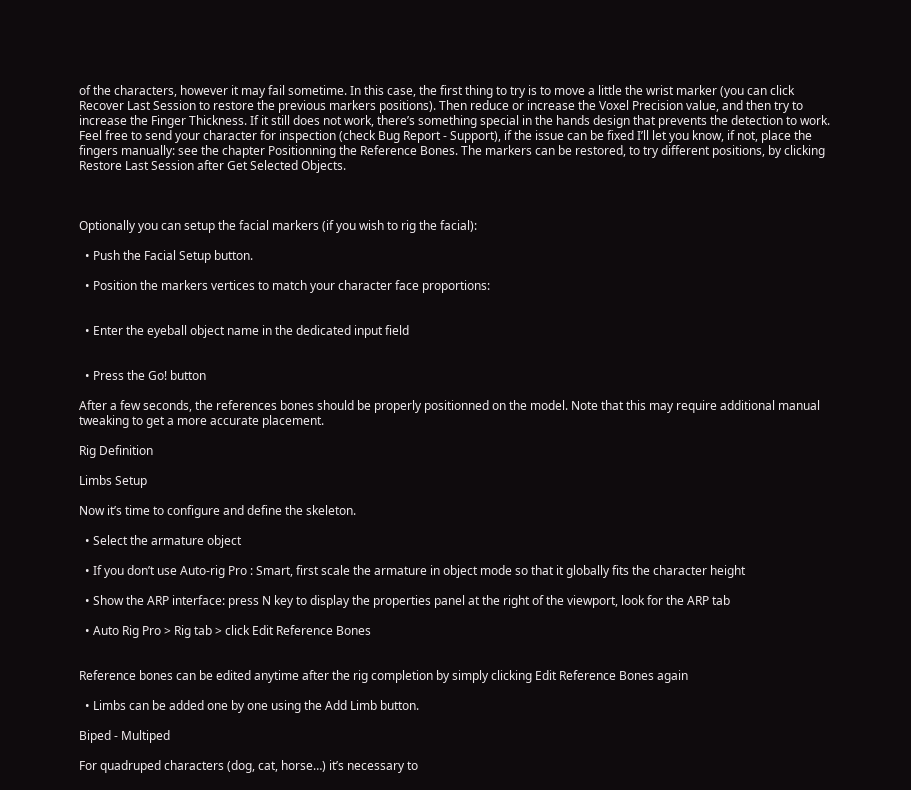of the characters, however it may fail sometime. In this case, the first thing to try is to move a little the wrist marker (you can click Recover Last Session to restore the previous markers positions). Then reduce or increase the Voxel Precision value, and then try to increase the Finger Thickness. If it still does not work, there’s something special in the hands design that prevents the detection to work. Feel free to send your character for inspection (check Bug Report - Support), if the issue can be fixed I’ll let you know, if not, place the fingers manually: see the chapter Positionning the Reference Bones. The markers can be restored, to try different positions, by clicking Restore Last Session after Get Selected Objects.



Optionally you can setup the facial markers (if you wish to rig the facial):

  • Push the Facial Setup button.

  • Position the markers vertices to match your character face proportions:


  • Enter the eyeball object name in the dedicated input field


  • Press the Go! button

After a few seconds, the references bones should be properly positionned on the model. Note that this may require additional manual tweaking to get a more accurate placement.

Rig Definition

Limbs Setup

Now it’s time to configure and define the skeleton.

  • Select the armature object

  • If you don’t use Auto-rig Pro : Smart, first scale the armature in object mode so that it globally fits the character height

  • Show the ARP interface: press N key to display the properties panel at the right of the viewport, look for the ARP tab

  • Auto Rig Pro > Rig tab > click Edit Reference Bones


Reference bones can be edited anytime after the rig completion by simply clicking Edit Reference Bones again

  • Limbs can be added one by one using the Add Limb button.

Biped - Multiped

For quadruped characters (dog, cat, horse…) it’s necessary to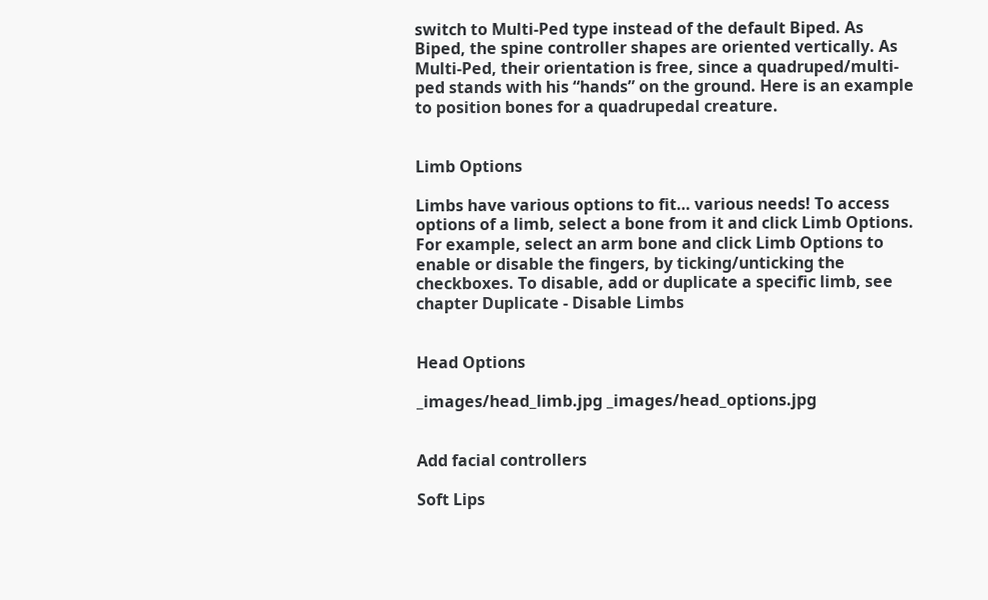switch to Multi-Ped type instead of the default Biped. As Biped, the spine controller shapes are oriented vertically. As Multi-Ped, their orientation is free, since a quadruped/multi-ped stands with his “hands” on the ground. Here is an example to position bones for a quadrupedal creature.


Limb Options

Limbs have various options to fit… various needs! To access options of a limb, select a bone from it and click Limb Options. For example, select an arm bone and click Limb Options to enable or disable the fingers, by ticking/unticking the checkboxes. To disable, add or duplicate a specific limb, see chapter Duplicate - Disable Limbs


Head Options

_images/head_limb.jpg _images/head_options.jpg


Add facial controllers

Soft Lips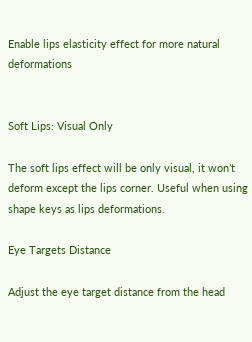Enable lips elasticity effect for more natural deformations


Soft Lips: Visual Only

The soft lips effect will be only visual, it won’t deform except the lips corner. Useful when using shape keys as lips deformations.

Eye Targets Distance

Adjust the eye target distance from the head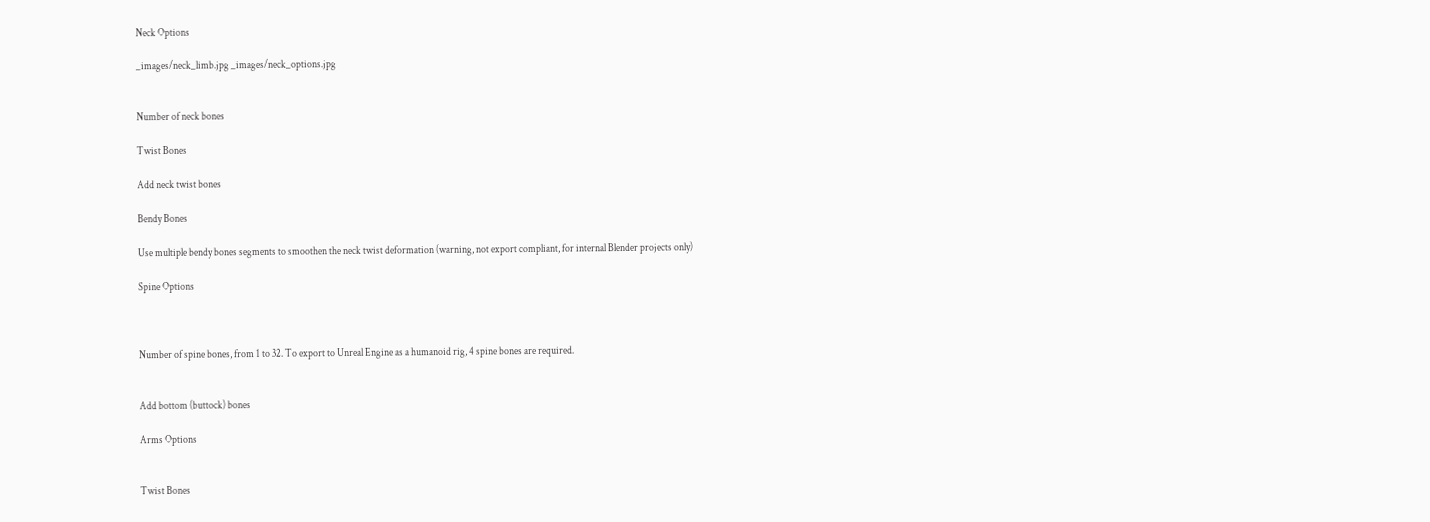Neck Options

_images/neck_limb.jpg _images/neck_options.jpg


Number of neck bones

Twist Bones

Add neck twist bones

Bendy Bones

Use multiple bendy bones segments to smoothen the neck twist deformation (warning, not export compliant, for internal Blender projects only)

Spine Options



Number of spine bones, from 1 to 32. To export to Unreal Engine as a humanoid rig, 4 spine bones are required.


Add bottom (buttock) bones

Arms Options


Twist Bones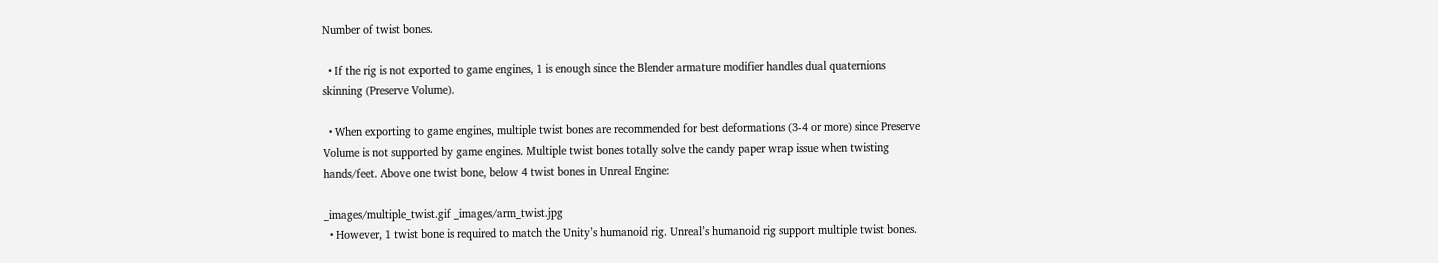Number of twist bones.

  • If the rig is not exported to game engines, 1 is enough since the Blender armature modifier handles dual quaternions skinning (Preserve Volume).

  • When exporting to game engines, multiple twist bones are recommended for best deformations (3-4 or more) since Preserve Volume is not supported by game engines. Multiple twist bones totally solve the candy paper wrap issue when twisting hands/feet. Above one twist bone, below 4 twist bones in Unreal Engine:

_images/multiple_twist.gif _images/arm_twist.jpg
  • However, 1 twist bone is required to match the Unity’s humanoid rig. Unreal’s humanoid rig support multiple twist bones.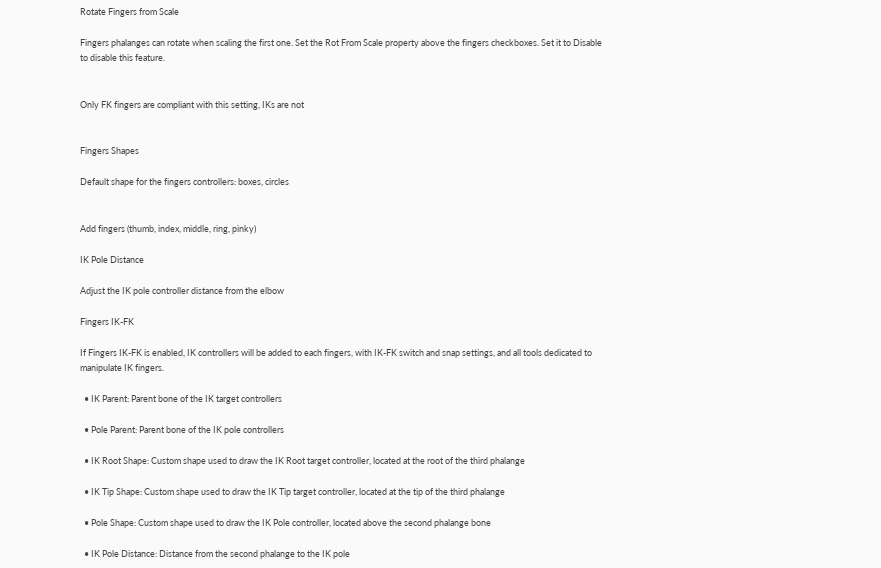Rotate Fingers from Scale

Fingers phalanges can rotate when scaling the first one. Set the Rot From Scale property above the fingers checkboxes. Set it to Disable to disable this feature.


Only FK fingers are compliant with this setting, IKs are not


Fingers Shapes

Default shape for the fingers controllers: boxes, circles


Add fingers (thumb, index, middle, ring, pinky)

IK Pole Distance

Adjust the IK pole controller distance from the elbow

Fingers IK-FK

If Fingers IK-FK is enabled, IK controllers will be added to each fingers, with IK-FK switch and snap settings, and all tools dedicated to manipulate IK fingers.

  • IK Parent: Parent bone of the IK target controllers

  • Pole Parent: Parent bone of the IK pole controllers

  • IK Root Shape: Custom shape used to draw the IK Root target controller, located at the root of the third phalange

  • IK Tip Shape: Custom shape used to draw the IK Tip target controller, located at the tip of the third phalange

  • Pole Shape: Custom shape used to draw the IK Pole controller, located above the second phalange bone

  • IK Pole Distance: Distance from the second phalange to the IK pole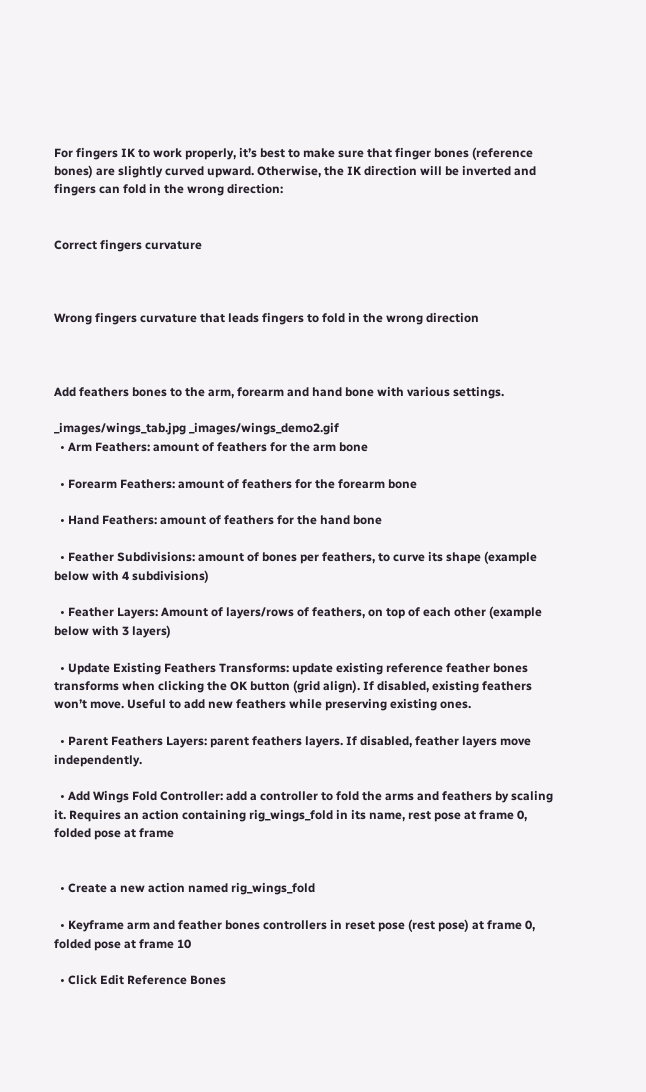For fingers IK to work properly, it’s best to make sure that finger bones (reference bones) are slightly curved upward. Otherwise, the IK direction will be inverted and fingers can fold in the wrong direction:


Correct fingers curvature



Wrong fingers curvature that leads fingers to fold in the wrong direction



Add feathers bones to the arm, forearm and hand bone with various settings.

_images/wings_tab.jpg _images/wings_demo2.gif
  • Arm Feathers: amount of feathers for the arm bone

  • Forearm Feathers: amount of feathers for the forearm bone

  • Hand Feathers: amount of feathers for the hand bone

  • Feather Subdivisions: amount of bones per feathers, to curve its shape (example below with 4 subdivisions)

  • Feather Layers: Amount of layers/rows of feathers, on top of each other (example below with 3 layers)

  • Update Existing Feathers Transforms: update existing reference feather bones transforms when clicking the OK button (grid align). If disabled, existing feathers won’t move. Useful to add new feathers while preserving existing ones.

  • Parent Feathers Layers: parent feathers layers. If disabled, feather layers move independently.

  • Add Wings Fold Controller: add a controller to fold the arms and feathers by scaling it. Requires an action containing rig_wings_fold in its name, rest pose at frame 0, folded pose at frame


  • Create a new action named rig_wings_fold

  • Keyframe arm and feather bones controllers in reset pose (rest pose) at frame 0, folded pose at frame 10

  • Click Edit Reference Bones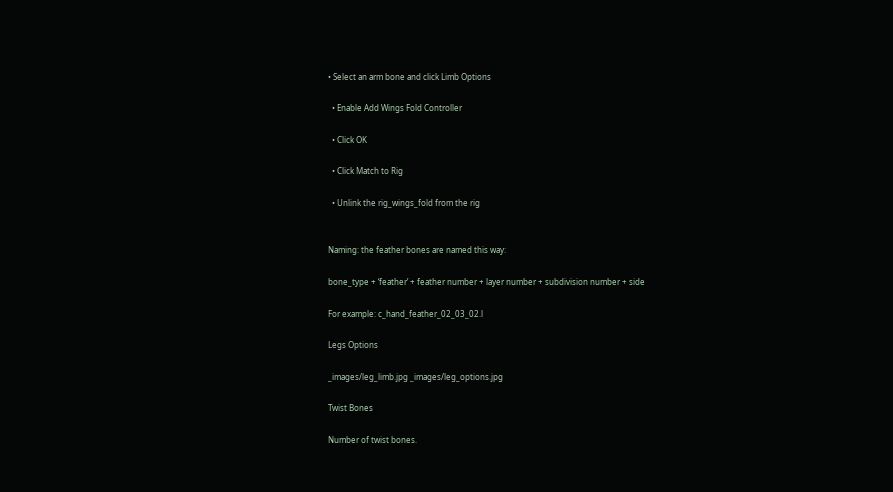• Select an arm bone and click Limb Options

  • Enable Add Wings Fold Controller

  • Click OK

  • Click Match to Rig

  • Unlink the rig_wings_fold from the rig


Naming: the feather bones are named this way:

bone_type + ‘feather’ + feather number + layer number + subdivision number + side

For example: c_hand_feather_02_03_02.l

Legs Options

_images/leg_limb.jpg _images/leg_options.jpg

Twist Bones

Number of twist bones.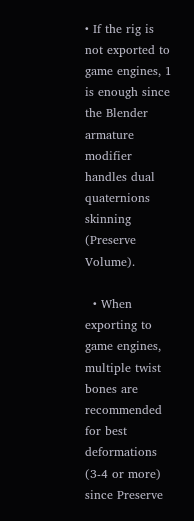• If the rig is not exported to game engines, 1 is enough since the Blender armature modifier handles dual quaternions skinning (Preserve Volume).

  • When exporting to game engines, multiple twist bones are recommended for best deformations (3-4 or more) since Preserve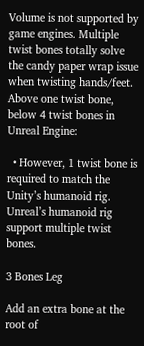Volume is not supported by game engines. Multiple twist bones totally solve the candy paper wrap issue when twisting hands/feet. Above one twist bone, below 4 twist bones in Unreal Engine:

  • However, 1 twist bone is required to match the Unity’s humanoid rig. Unreal’s humanoid rig support multiple twist bones.

3 Bones Leg

Add an extra bone at the root of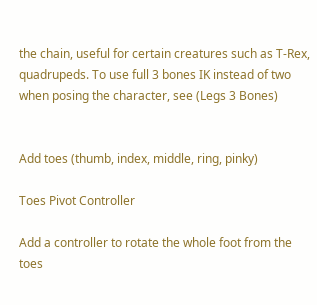the chain, useful for certain creatures such as T-Rex, quadrupeds. To use full 3 bones IK instead of two when posing the character, see (Legs 3 Bones)


Add toes (thumb, index, middle, ring, pinky)

Toes Pivot Controller

Add a controller to rotate the whole foot from the toes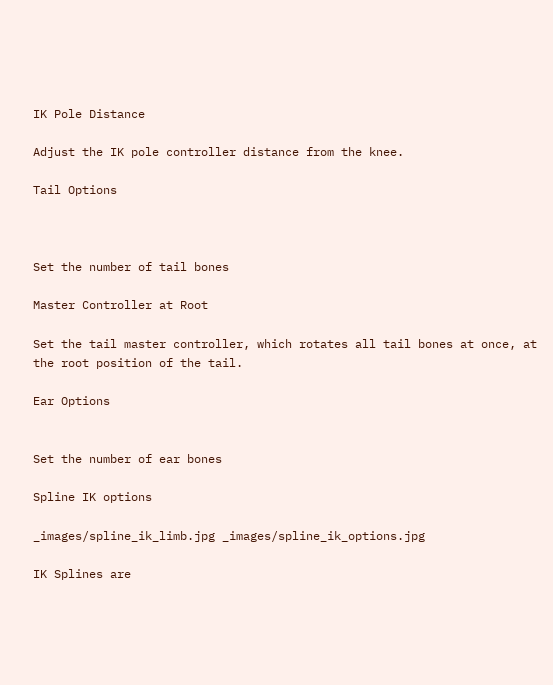IK Pole Distance

Adjust the IK pole controller distance from the knee.

Tail Options



Set the number of tail bones

Master Controller at Root

Set the tail master controller, which rotates all tail bones at once, at the root position of the tail.

Ear Options


Set the number of ear bones

Spline IK options

_images/spline_ik_limb.jpg _images/spline_ik_options.jpg

IK Splines are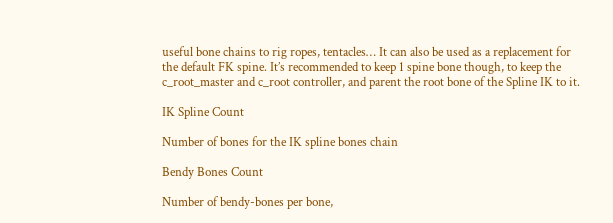useful bone chains to rig ropes, tentacles… It can also be used as a replacement for the default FK spine. It’s recommended to keep 1 spine bone though, to keep the c_root_master and c_root controller, and parent the root bone of the Spline IK to it.

IK Spline Count

Number of bones for the IK spline bones chain

Bendy Bones Count

Number of bendy-bones per bone,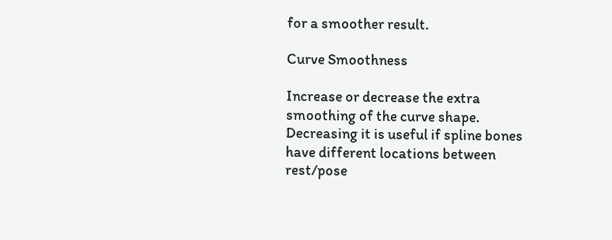for a smoother result.

Curve Smoothness

Increase or decrease the extra smoothing of the curve shape. Decreasing it is useful if spline bones have different locations between rest/pose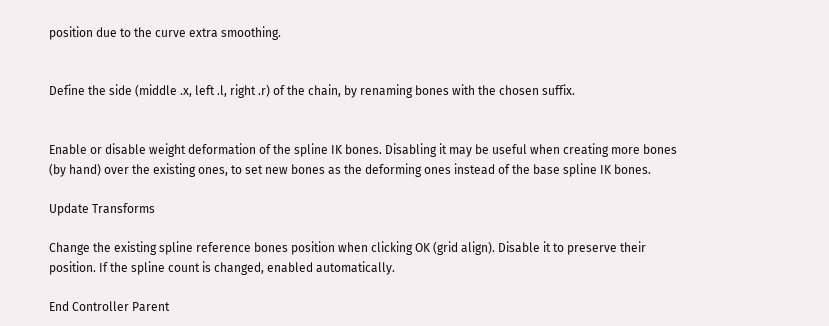position due to the curve extra smoothing.


Define the side (middle .x, left .l, right .r) of the chain, by renaming bones with the chosen suffix.


Enable or disable weight deformation of the spline IK bones. Disabling it may be useful when creating more bones (by hand) over the existing ones, to set new bones as the deforming ones instead of the base spline IK bones.

Update Transforms

Change the existing spline reference bones position when clicking OK (grid align). Disable it to preserve their position. If the spline count is changed, enabled automatically.

End Controller Parent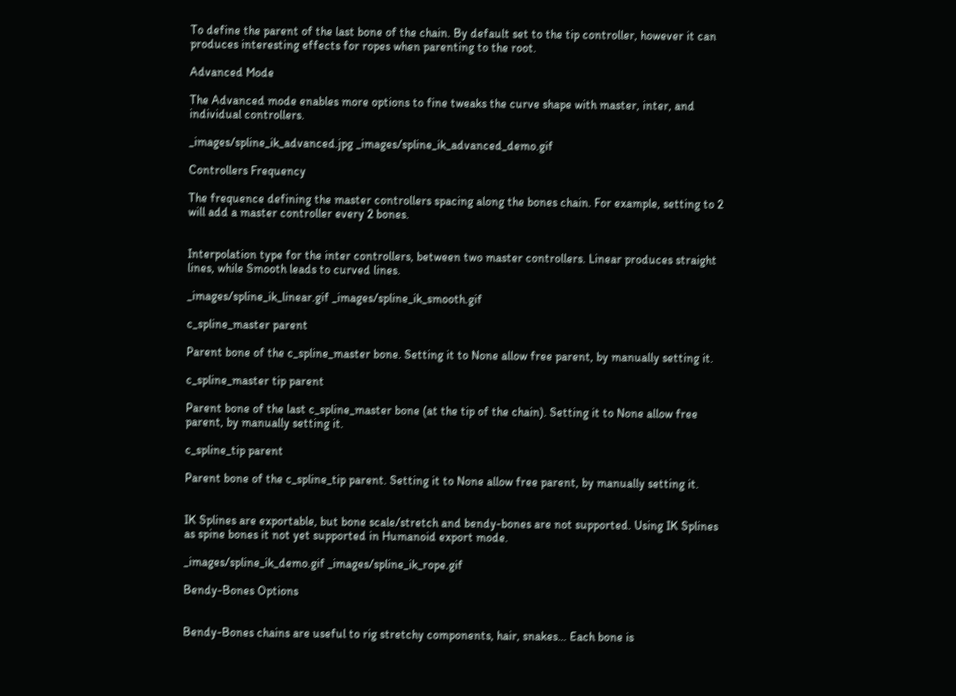To define the parent of the last bone of the chain. By default set to the tip controller, however it can produces interesting effects for ropes when parenting to the root.

Advanced Mode

The Advanced mode enables more options to fine tweaks the curve shape with master, inter, and individual controllers.

_images/spline_ik_advanced.jpg _images/spline_ik_advanced_demo.gif

Controllers Frequency

The frequence defining the master controllers spacing along the bones chain. For example, setting to 2 will add a master controller every 2 bones.


Interpolation type for the inter controllers, between two master controllers. Linear produces straight lines, while Smooth leads to curved lines.

_images/spline_ik_linear.gif _images/spline_ik_smooth.gif

c_spline_master parent

Parent bone of the c_spline_master bone. Setting it to None allow free parent, by manually setting it.

c_spline_master tip parent

Parent bone of the last c_spline_master bone (at the tip of the chain). Setting it to None allow free parent, by manually setting it.

c_spline_tip parent

Parent bone of the c_spline_tip parent. Setting it to None allow free parent, by manually setting it.


IK Splines are exportable, but bone scale/stretch and bendy-bones are not supported. Using IK Splines as spine bones it not yet supported in Humanoid export mode.

_images/spline_ik_demo.gif _images/spline_ik_rope.gif

Bendy-Bones Options


Bendy-Bones chains are useful to rig stretchy components, hair, snakes… Each bone is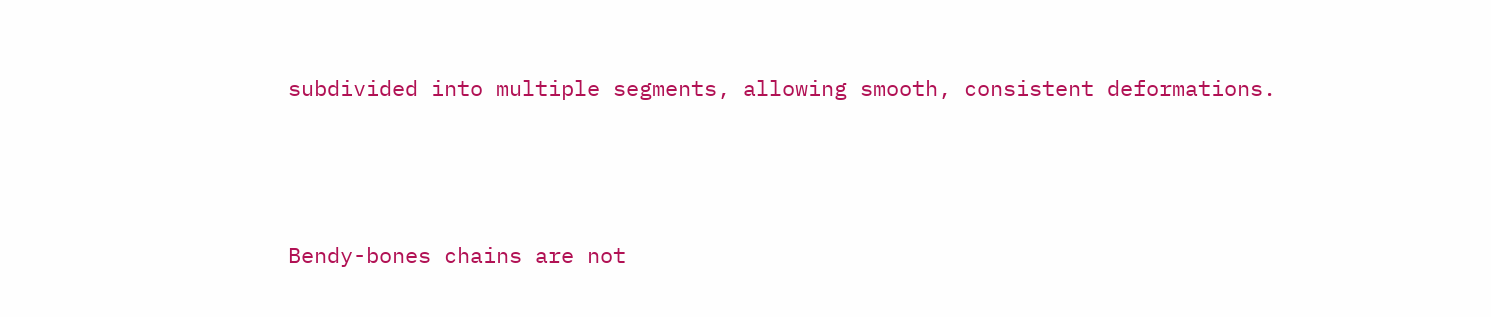subdivided into multiple segments, allowing smooth, consistent deformations.



Bendy-bones chains are not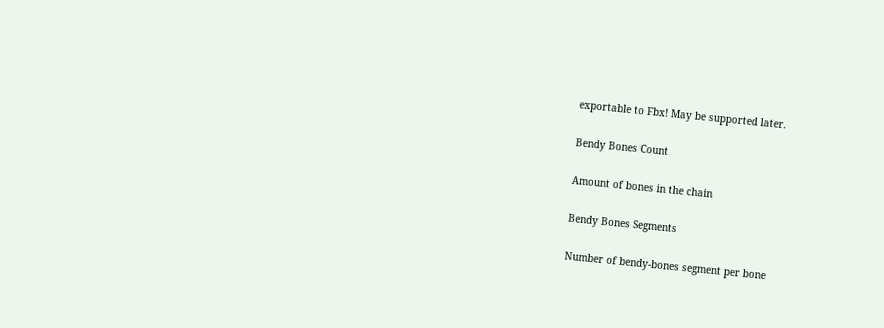exportable to Fbx! May be supported later.

Bendy Bones Count

Amount of bones in the chain

Bendy Bones Segments

Number of bendy-bones segment per bone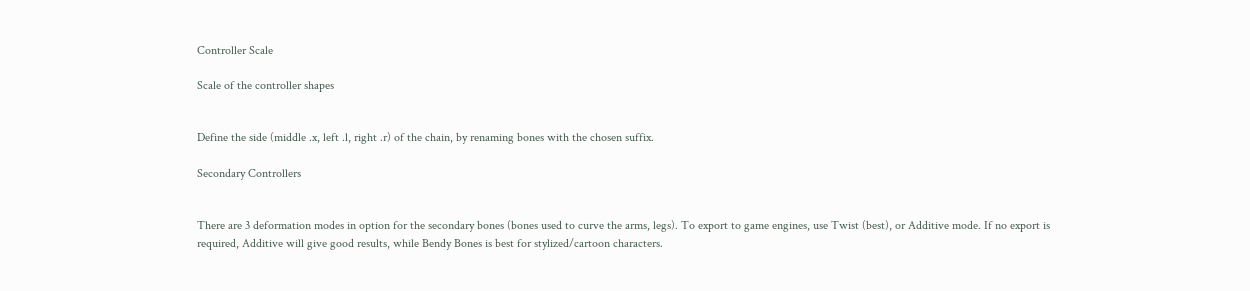Controller Scale

Scale of the controller shapes


Define the side (middle .x, left .l, right .r) of the chain, by renaming bones with the chosen suffix.

Secondary Controllers


There are 3 deformation modes in option for the secondary bones (bones used to curve the arms, legs). To export to game engines, use Twist (best), or Additive mode. If no export is required, Additive will give good results, while Bendy Bones is best for stylized/cartoon characters.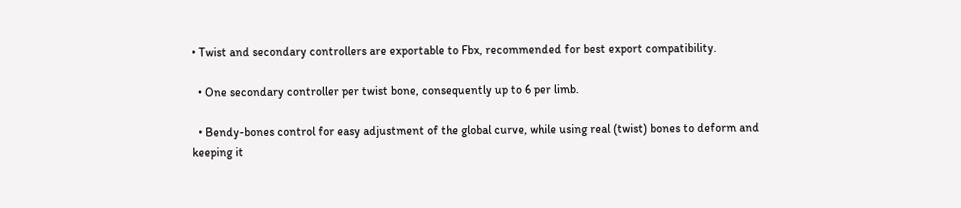• Twist and secondary controllers are exportable to Fbx, recommended for best export compatibility.

  • One secondary controller per twist bone, consequently up to 6 per limb.

  • Bendy-bones control for easy adjustment of the global curve, while using real (twist) bones to deform and keeping it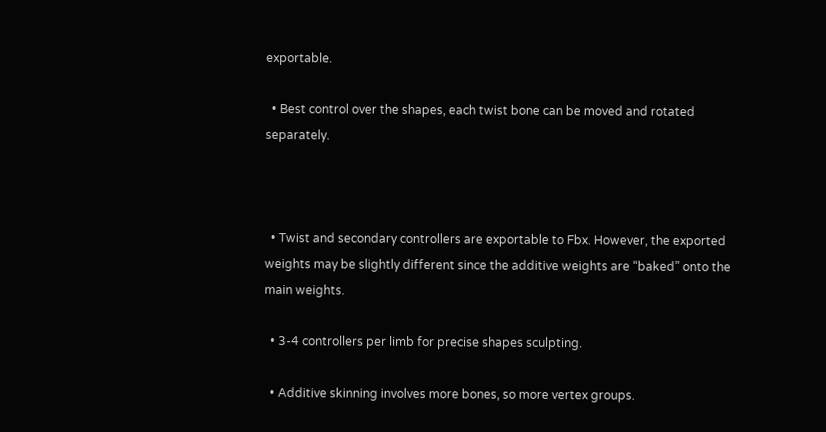exportable.

  • Best control over the shapes, each twist bone can be moved and rotated separately.



  • Twist and secondary controllers are exportable to Fbx. However, the exported weights may be slightly different since the additive weights are “baked” onto the main weights.

  • 3-4 controllers per limb for precise shapes sculpting.

  • Additive skinning involves more bones, so more vertex groups.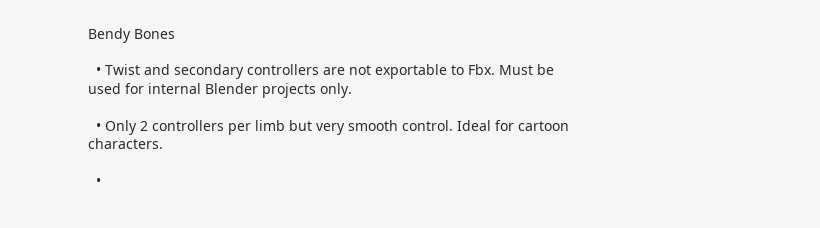Bendy Bones

  • Twist and secondary controllers are not exportable to Fbx. Must be used for internal Blender projects only.

  • Only 2 controllers per limb but very smooth control. Ideal for cartoon characters.

  •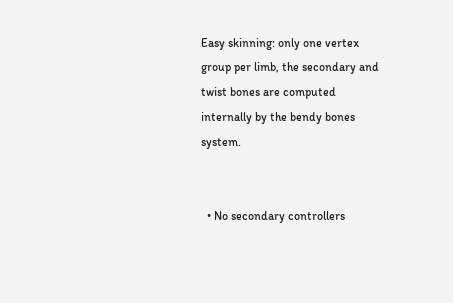Easy skinning: only one vertex group per limb, the secondary and twist bones are computed internally by the bendy bones system.


  • No secondary controllers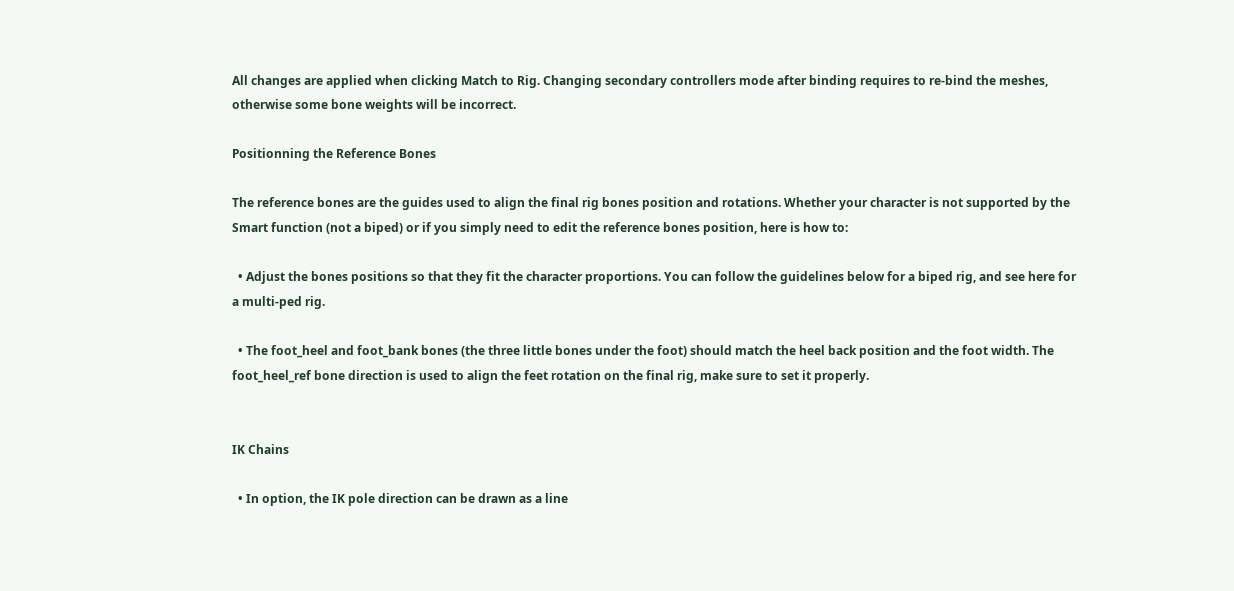All changes are applied when clicking Match to Rig. Changing secondary controllers mode after binding requires to re-bind the meshes, otherwise some bone weights will be incorrect.

Positionning the Reference Bones

The reference bones are the guides used to align the final rig bones position and rotations. Whether your character is not supported by the Smart function (not a biped) or if you simply need to edit the reference bones position, here is how to:

  • Adjust the bones positions so that they fit the character proportions. You can follow the guidelines below for a biped rig, and see here for a multi-ped rig.

  • The foot_heel and foot_bank bones (the three little bones under the foot) should match the heel back position and the foot width. The foot_heel_ref bone direction is used to align the feet rotation on the final rig, make sure to set it properly.


IK Chains

  • In option, the IK pole direction can be drawn as a line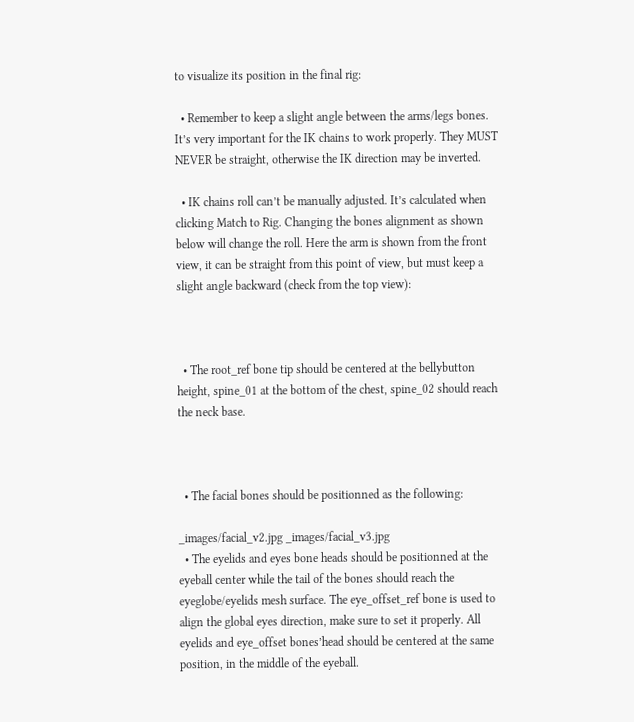to visualize its position in the final rig:

  • Remember to keep a slight angle between the arms/legs bones. It’s very important for the IK chains to work properly. They MUST NEVER be straight, otherwise the IK direction may be inverted.

  • IK chains roll can’t be manually adjusted. It’s calculated when clicking Match to Rig. Changing the bones alignment as shown below will change the roll. Here the arm is shown from the front view, it can be straight from this point of view, but must keep a slight angle backward (check from the top view):



  • The root_ref bone tip should be centered at the bellybutton height, spine_01 at the bottom of the chest, spine_02 should reach the neck base.



  • The facial bones should be positionned as the following:

_images/facial_v2.jpg _images/facial_v3.jpg
  • The eyelids and eyes bone heads should be positionned at the eyeball center while the tail of the bones should reach the eyeglobe/eyelids mesh surface. The eye_offset_ref bone is used to align the global eyes direction, make sure to set it properly. All eyelids and eye_offset bones’head should be centered at the same position, in the middle of the eyeball.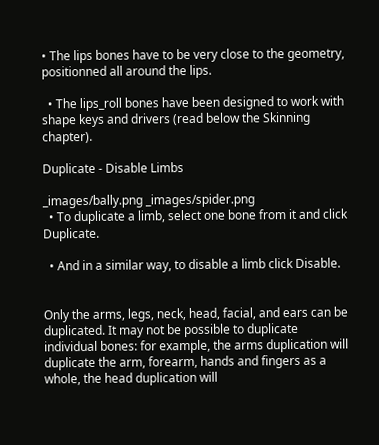• The lips bones have to be very close to the geometry, positionned all around the lips.

  • The lips_roll bones have been designed to work with shape keys and drivers (read below the Skinning chapter).

Duplicate - Disable Limbs

_images/bally.png _images/spider.png
  • To duplicate a limb, select one bone from it and click Duplicate.

  • And in a similar way, to disable a limb click Disable.


Only the arms, legs, neck, head, facial, and ears can be duplicated. It may not be possible to duplicate individual bones: for example, the arms duplication will duplicate the arm, forearm, hands and fingers as a whole, the head duplication will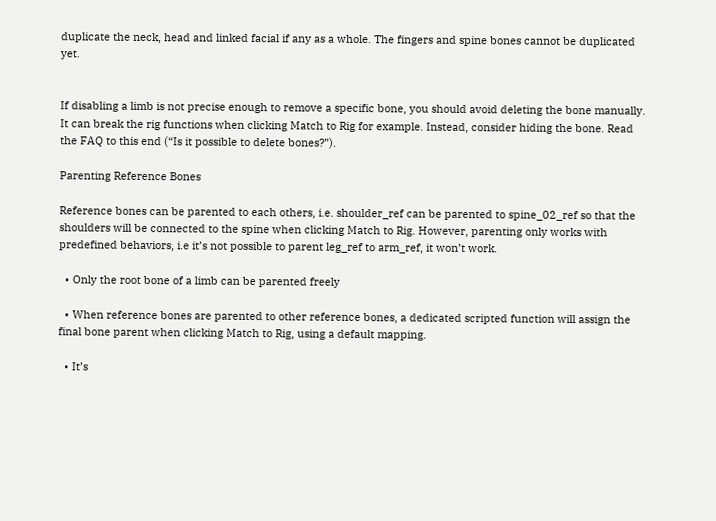duplicate the neck, head and linked facial if any as a whole. The fingers and spine bones cannot be duplicated yet.


If disabling a limb is not precise enough to remove a specific bone, you should avoid deleting the bone manually. It can break the rig functions when clicking Match to Rig for example. Instead, consider hiding the bone. Read the FAQ to this end (“Is it possible to delete bones?”).

Parenting Reference Bones

Reference bones can be parented to each others, i.e. shoulder_ref can be parented to spine_02_ref so that the shoulders will be connected to the spine when clicking Match to Rig. However, parenting only works with predefined behaviors, i.e it’s not possible to parent leg_ref to arm_ref, it won’t work.

  • Only the root bone of a limb can be parented freely

  • When reference bones are parented to other reference bones, a dedicated scripted function will assign the final bone parent when clicking Match to Rig, using a default mapping.

  • It’s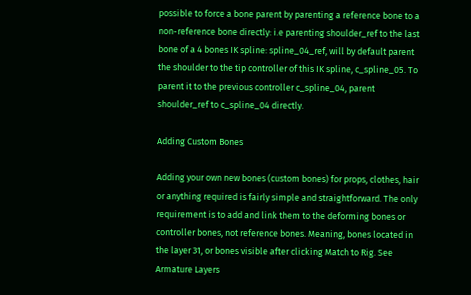possible to force a bone parent by parenting a reference bone to a non-reference bone directly: i.e parenting shoulder_ref to the last bone of a 4 bones IK spline: spline_04_ref, will by default parent the shoulder to the tip controller of this IK spline, c_spline_05. To parent it to the previous controller c_spline_04, parent shoulder_ref to c_spline_04 directly.

Adding Custom Bones

Adding your own new bones (custom bones) for props, clothes, hair or anything required is fairly simple and straightforward. The only requirement is to add and link them to the deforming bones or controller bones, not reference bones. Meaning, bones located in the layer 31, or bones visible after clicking Match to Rig. See Armature Layers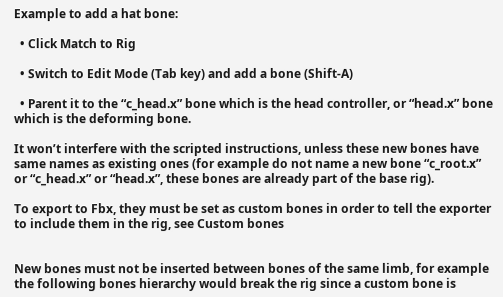Example to add a hat bone:

  • Click Match to Rig

  • Switch to Edit Mode (Tab key) and add a bone (Shift-A)

  • Parent it to the “c_head.x” bone which is the head controller, or “head.x” bone which is the deforming bone.

It won’t interfere with the scripted instructions, unless these new bones have same names as existing ones (for example do not name a new bone “c_root.x” or “c_head.x” or “head.x”, these bones are already part of the base rig).

To export to Fbx, they must be set as custom bones in order to tell the exporter to include them in the rig, see Custom bones


New bones must not be inserted between bones of the same limb, for example the following bones hierarchy would break the rig since a custom bone is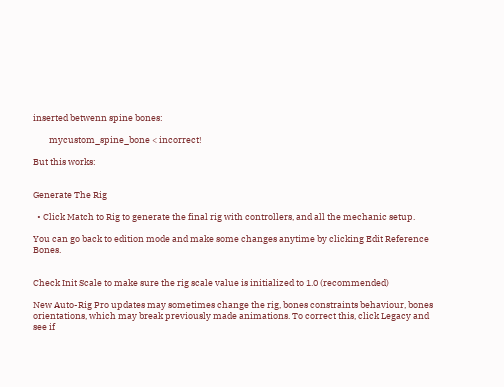inserted betwenn spine bones:

        mycustom_spine_bone < incorrect!

But this works:


Generate The Rig

  • Click Match to Rig to generate the final rig with controllers, and all the mechanic setup.

You can go back to edition mode and make some changes anytime by clicking Edit Reference Bones.


Check Init Scale to make sure the rig scale value is initialized to 1.0 (recommended)

New Auto-Rig Pro updates may sometimes change the rig, bones constraints behaviour, bones orientations, which may break previously made animations. To correct this, click Legacy and see if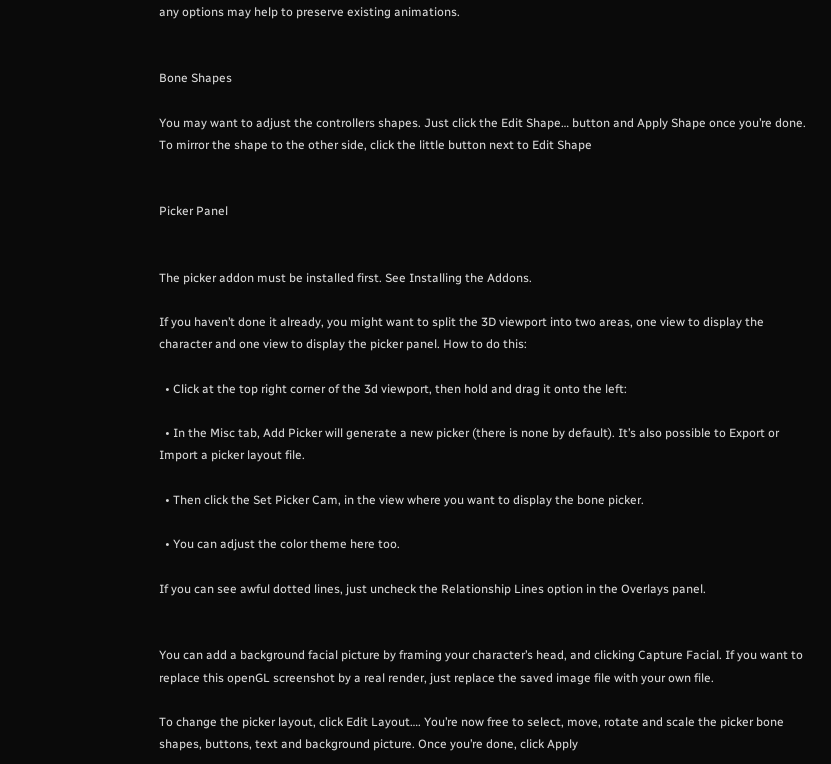any options may help to preserve existing animations.


Bone Shapes

You may want to adjust the controllers shapes. Just click the Edit Shape… button and Apply Shape once you’re done. To mirror the shape to the other side, click the little button next to Edit Shape


Picker Panel


The picker addon must be installed first. See Installing the Addons.

If you haven’t done it already, you might want to split the 3D viewport into two areas, one view to display the character and one view to display the picker panel. How to do this:

  • Click at the top right corner of the 3d viewport, then hold and drag it onto the left:

  • In the Misc tab, Add Picker will generate a new picker (there is none by default). It’s also possible to Export or Import a picker layout file.

  • Then click the Set Picker Cam, in the view where you want to display the bone picker.

  • You can adjust the color theme here too.

If you can see awful dotted lines, just uncheck the Relationship Lines option in the Overlays panel.


You can add a background facial picture by framing your character’s head, and clicking Capture Facial. If you want to replace this openGL screenshot by a real render, just replace the saved image file with your own file.

To change the picker layout, click Edit Layout…. You’re now free to select, move, rotate and scale the picker bone shapes, buttons, text and background picture. Once you’re done, click Apply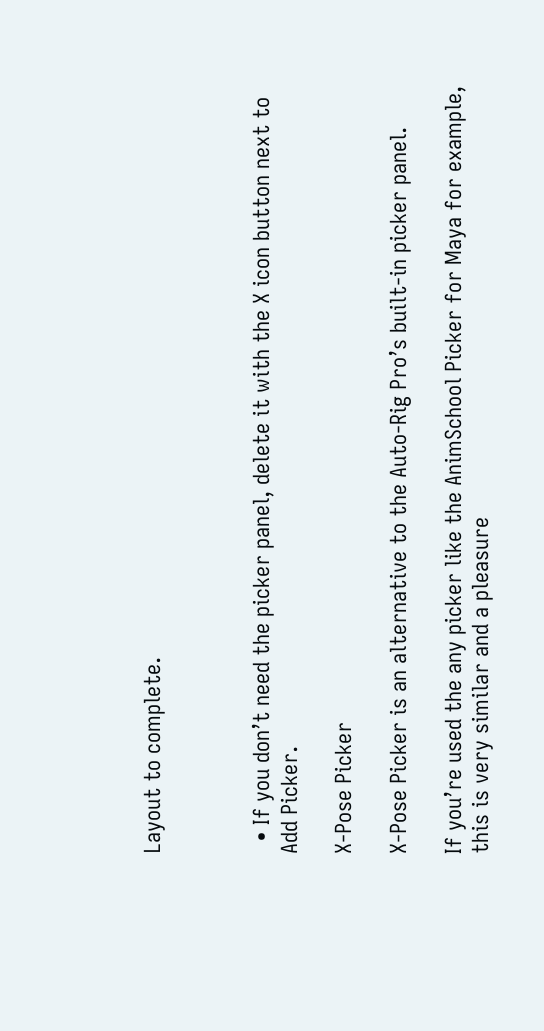Layout to complete.



  • If you don’t need the picker panel, delete it with the X icon button next to Add Picker.

X-Pose Picker

X-Pose Picker is an alternative to the Auto-Rig Pro’s built-in picker panel.

If you’re used the any picker like the AnimSchool Picker for Maya for example, this is very similar and a pleasure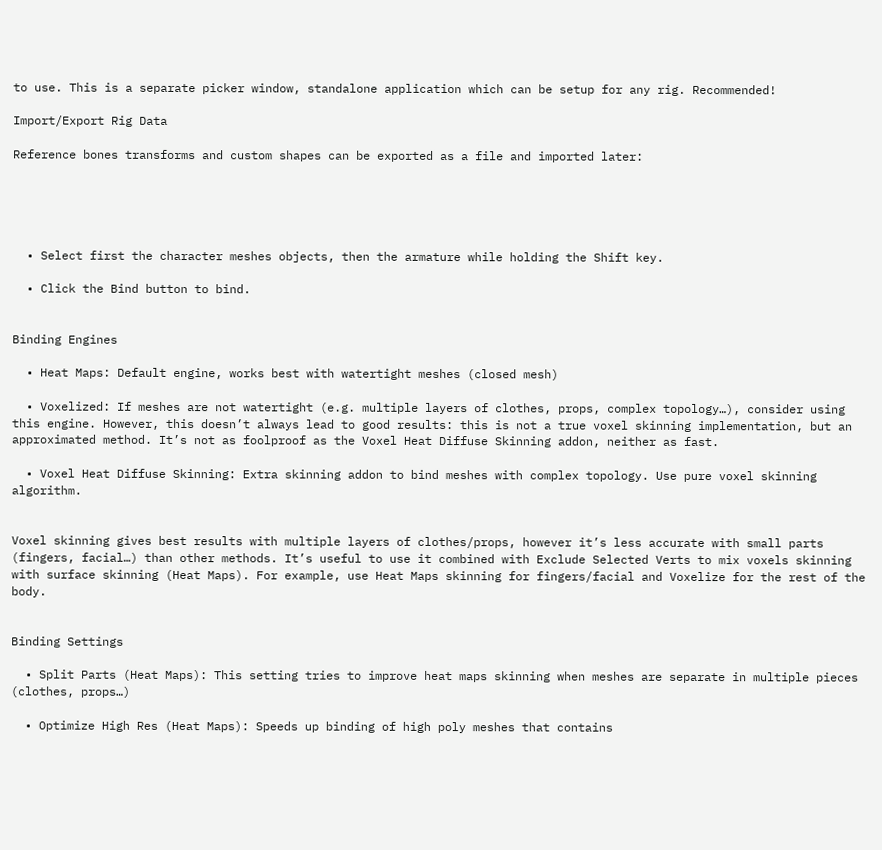to use. This is a separate picker window, standalone application which can be setup for any rig. Recommended!

Import/Export Rig Data

Reference bones transforms and custom shapes can be exported as a file and imported later:





  • Select first the character meshes objects, then the armature while holding the Shift key.

  • Click the Bind button to bind.


Binding Engines

  • Heat Maps: Default engine, works best with watertight meshes (closed mesh)

  • Voxelized: If meshes are not watertight (e.g. multiple layers of clothes, props, complex topology…), consider using this engine. However, this doesn’t always lead to good results: this is not a true voxel skinning implementation, but an approximated method. It’s not as foolproof as the Voxel Heat Diffuse Skinning addon, neither as fast.

  • Voxel Heat Diffuse Skinning: Extra skinning addon to bind meshes with complex topology. Use pure voxel skinning algorithm.


Voxel skinning gives best results with multiple layers of clothes/props, however it’s less accurate with small parts (fingers, facial…) than other methods. It’s useful to use it combined with Exclude Selected Verts to mix voxels skinning with surface skinning (Heat Maps). For example, use Heat Maps skinning for fingers/facial and Voxelize for the rest of the body.


Binding Settings

  • Split Parts (Heat Maps): This setting tries to improve heat maps skinning when meshes are separate in multiple pieces (clothes, props…)

  • Optimize High Res (Heat Maps): Speeds up binding of high poly meshes that contains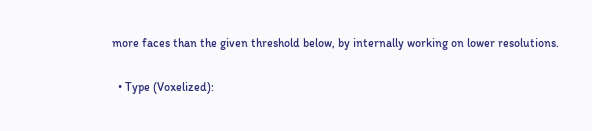more faces than the given threshold below, by internally working on lower resolutions.

  • Type (Voxelized):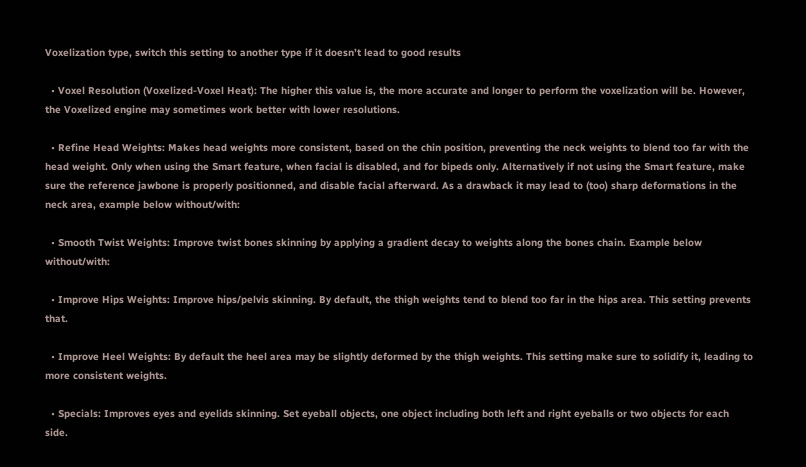Voxelization type, switch this setting to another type if it doesn’t lead to good results

  • Voxel Resolution (Voxelized-Voxel Heat): The higher this value is, the more accurate and longer to perform the voxelization will be. However, the Voxelized engine may sometimes work better with lower resolutions.

  • Refine Head Weights: Makes head weights more consistent, based on the chin position, preventing the neck weights to blend too far with the head weight. Only when using the Smart feature, when facial is disabled, and for bipeds only. Alternatively if not using the Smart feature, make sure the reference jawbone is properly positionned, and disable facial afterward. As a drawback it may lead to (too) sharp deformations in the neck area, example below without/with:

  • Smooth Twist Weights: Improve twist bones skinning by applying a gradient decay to weights along the bones chain. Example below without/with:

  • Improve Hips Weights: Improve hips/pelvis skinning. By default, the thigh weights tend to blend too far in the hips area. This setting prevents that.

  • Improve Heel Weights: By default the heel area may be slightly deformed by the thigh weights. This setting make sure to solidify it, leading to more consistent weights.

  • Specials: Improves eyes and eyelids skinning. Set eyeball objects, one object including both left and right eyeballs or two objects for each side.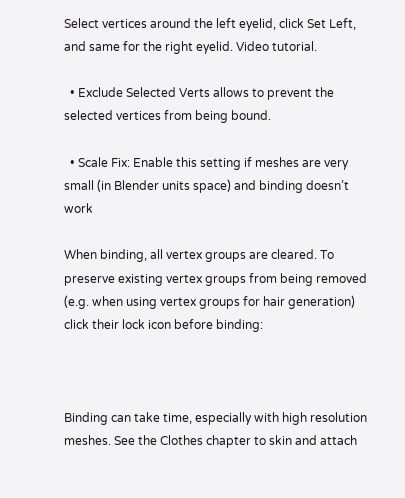Select vertices around the left eyelid, click Set Left, and same for the right eyelid. Video tutorial.

  • Exclude Selected Verts allows to prevent the selected vertices from being bound.

  • Scale Fix: Enable this setting if meshes are very small (in Blender units space) and binding doesn’t work

When binding, all vertex groups are cleared. To preserve existing vertex groups from being removed (e.g. when using vertex groups for hair generation) click their lock icon before binding:



Binding can take time, especially with high resolution meshes. See the Clothes chapter to skin and attach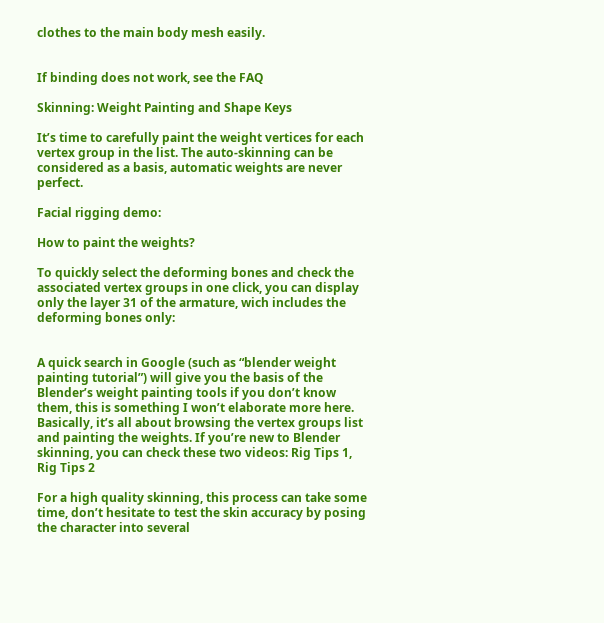clothes to the main body mesh easily.


If binding does not work, see the FAQ

Skinning: Weight Painting and Shape Keys

It’s time to carefully paint the weight vertices for each vertex group in the list. The auto-skinning can be considered as a basis, automatic weights are never perfect.

Facial rigging demo:

How to paint the weights?

To quickly select the deforming bones and check the associated vertex groups in one click, you can display only the layer 31 of the armature, wich includes the deforming bones only:


A quick search in Google (such as “blender weight painting tutorial”) will give you the basis of the Blender’s weight painting tools if you don’t know them, this is something I won’t elaborate more here. Basically, it’s all about browsing the vertex groups list and painting the weights. If you’re new to Blender skinning, you can check these two videos: Rig Tips 1, Rig Tips 2

For a high quality skinning, this process can take some time, don’t hesitate to test the skin accuracy by posing the character into several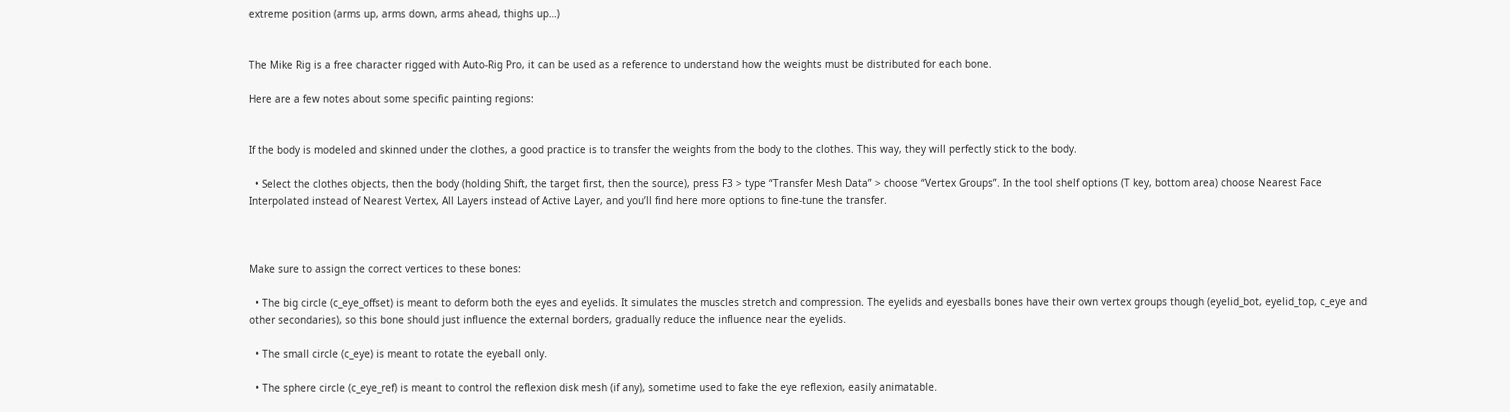extreme position (arms up, arms down, arms ahead, thighs up…)


The Mike Rig is a free character rigged with Auto-Rig Pro, it can be used as a reference to understand how the weights must be distributed for each bone.

Here are a few notes about some specific painting regions:


If the body is modeled and skinned under the clothes, a good practice is to transfer the weights from the body to the clothes. This way, they will perfectly stick to the body.

  • Select the clothes objects, then the body (holding Shift, the target first, then the source), press F3 > type “Transfer Mesh Data” > choose “Vertex Groups”. In the tool shelf options (T key, bottom area) choose Nearest Face Interpolated instead of Nearest Vertex, All Layers instead of Active Layer, and you’ll find here more options to fine-tune the transfer.



Make sure to assign the correct vertices to these bones:

  • The big circle (c_eye_offset) is meant to deform both the eyes and eyelids. It simulates the muscles stretch and compression. The eyelids and eyesballs bones have their own vertex groups though (eyelid_bot, eyelid_top, c_eye and other secondaries), so this bone should just influence the external borders, gradually reduce the influence near the eyelids.

  • The small circle (c_eye) is meant to rotate the eyeball only.

  • The sphere circle (c_eye_ref) is meant to control the reflexion disk mesh (if any), sometime used to fake the eye reflexion, easily animatable.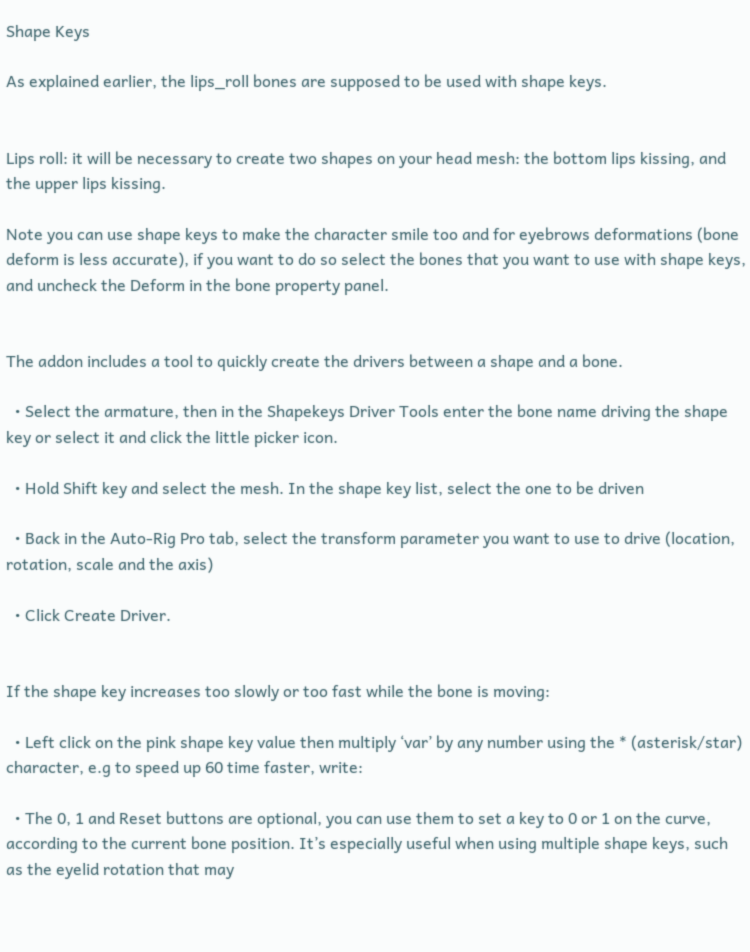Shape Keys

As explained earlier, the lips_roll bones are supposed to be used with shape keys.


Lips roll: it will be necessary to create two shapes on your head mesh: the bottom lips kissing, and the upper lips kissing.

Note you can use shape keys to make the character smile too and for eyebrows deformations (bone deform is less accurate), if you want to do so select the bones that you want to use with shape keys, and uncheck the Deform in the bone property panel.


The addon includes a tool to quickly create the drivers between a shape and a bone.

  • Select the armature, then in the Shapekeys Driver Tools enter the bone name driving the shape key or select it and click the little picker icon.

  • Hold Shift key and select the mesh. In the shape key list, select the one to be driven

  • Back in the Auto-Rig Pro tab, select the transform parameter you want to use to drive (location, rotation, scale and the axis)

  • Click Create Driver.


If the shape key increases too slowly or too fast while the bone is moving:

  • Left click on the pink shape key value then multiply ‘var’ by any number using the * (asterisk/star) character, e.g to speed up 60 time faster, write:

  • The 0, 1 and Reset buttons are optional, you can use them to set a key to 0 or 1 on the curve, according to the current bone position. It’s especially useful when using multiple shape keys, such as the eyelid rotation that may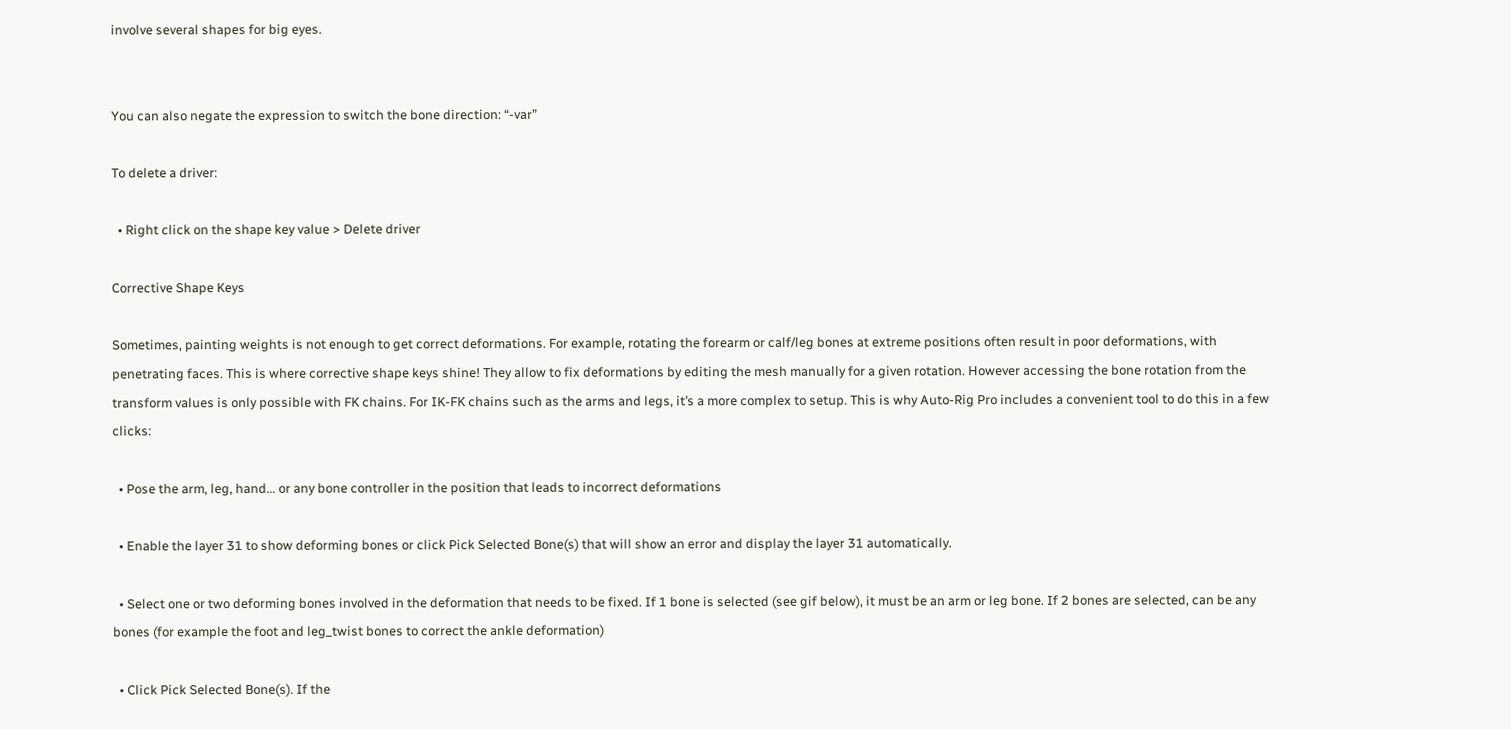involve several shapes for big eyes.


You can also negate the expression to switch the bone direction: “-var”

To delete a driver:

  • Right click on the shape key value > Delete driver

Corrective Shape Keys

Sometimes, painting weights is not enough to get correct deformations. For example, rotating the forearm or calf/leg bones at extreme positions often result in poor deformations, with penetrating faces. This is where corrective shape keys shine! They allow to fix deformations by editing the mesh manually for a given rotation. However accessing the bone rotation from the transform values is only possible with FK chains. For IK-FK chains such as the arms and legs, it’s a more complex to setup. This is why Auto-Rig Pro includes a convenient tool to do this in a few clicks:

  • Pose the arm, leg, hand… or any bone controller in the position that leads to incorrect deformations

  • Enable the layer 31 to show deforming bones or click Pick Selected Bone(s) that will show an error and display the layer 31 automatically.

  • Select one or two deforming bones involved in the deformation that needs to be fixed. If 1 bone is selected (see gif below), it must be an arm or leg bone. If 2 bones are selected, can be any bones (for example the foot and leg_twist bones to correct the ankle deformation)

  • Click Pick Selected Bone(s). If the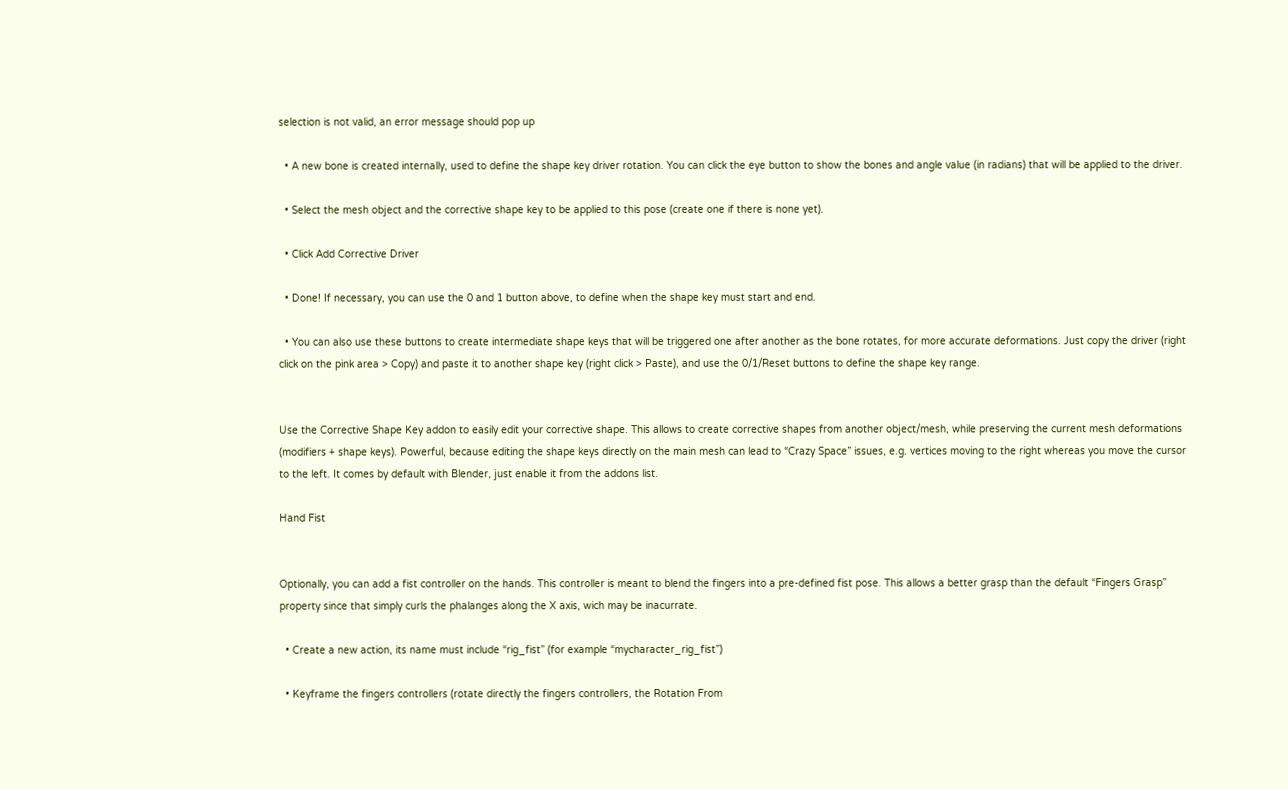selection is not valid, an error message should pop up

  • A new bone is created internally, used to define the shape key driver rotation. You can click the eye button to show the bones and angle value (in radians) that will be applied to the driver.

  • Select the mesh object and the corrective shape key to be applied to this pose (create one if there is none yet).

  • Click Add Corrective Driver

  • Done! If necessary, you can use the 0 and 1 button above, to define when the shape key must start and end.

  • You can also use these buttons to create intermediate shape keys that will be triggered one after another as the bone rotates, for more accurate deformations. Just copy the driver (right click on the pink area > Copy) and paste it to another shape key (right click > Paste), and use the 0/1/Reset buttons to define the shape key range.


Use the Corrective Shape Key addon to easily edit your corrective shape. This allows to create corrective shapes from another object/mesh, while preserving the current mesh deformations (modifiers + shape keys). Powerful, because editing the shape keys directly on the main mesh can lead to “Crazy Space” issues, e.g. vertices moving to the right whereas you move the cursor to the left. It comes by default with Blender, just enable it from the addons list.

Hand Fist


Optionally, you can add a fist controller on the hands. This controller is meant to blend the fingers into a pre-defined fist pose. This allows a better grasp than the default “Fingers Grasp” property since that simply curls the phalanges along the X axis, wich may be inacurrate.

  • Create a new action, its name must include “rig_fist” (for example “mycharacter_rig_fist”)

  • Keyframe the fingers controllers (rotate directly the fingers controllers, the Rotation From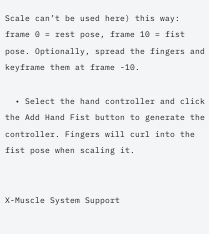Scale can’t be used here) this way: frame 0 = rest pose, frame 10 = fist pose. Optionally, spread the fingers and keyframe them at frame -10.

  • Select the hand controller and click the Add Hand Fist button to generate the controller. Fingers will curl into the fist pose when scaling it.


X-Muscle System Support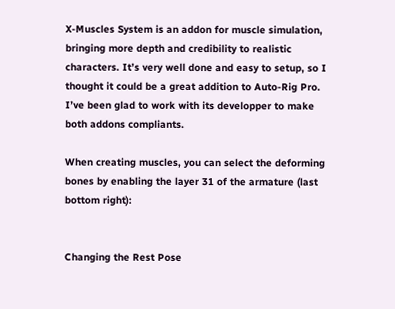X-Muscles System is an addon for muscle simulation, bringing more depth and credibility to realistic characters. It’s very well done and easy to setup, so I thought it could be a great addition to Auto-Rig Pro. I’ve been glad to work with its developper to make both addons compliants.

When creating muscles, you can select the deforming bones by enabling the layer 31 of the armature (last bottom right):


Changing the Rest Pose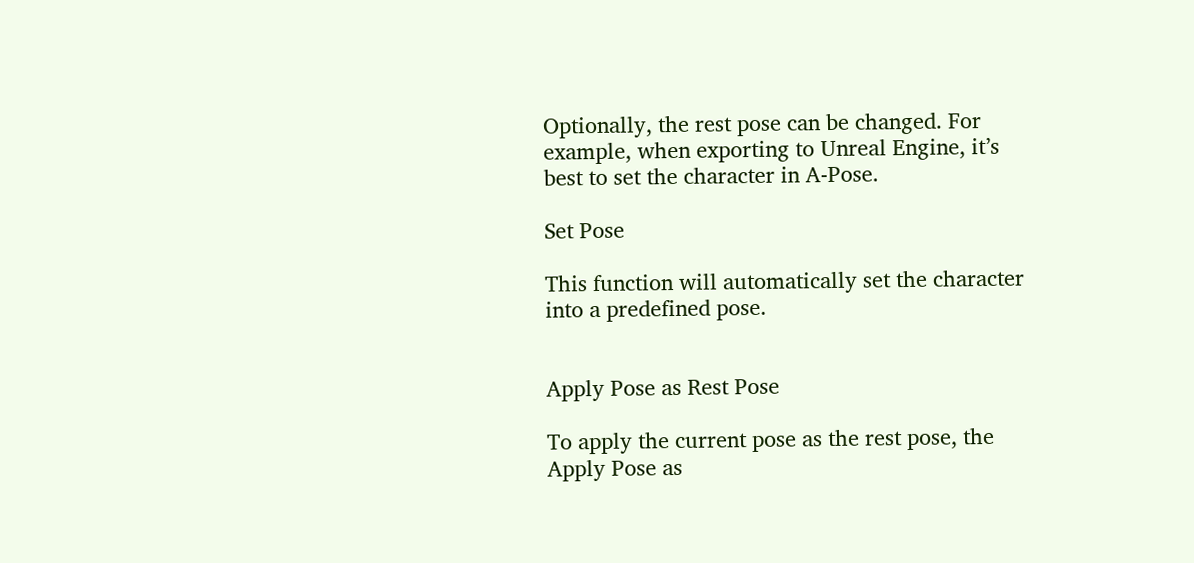Optionally, the rest pose can be changed. For example, when exporting to Unreal Engine, it’s best to set the character in A-Pose.

Set Pose

This function will automatically set the character into a predefined pose.


Apply Pose as Rest Pose

To apply the current pose as the rest pose, the Apply Pose as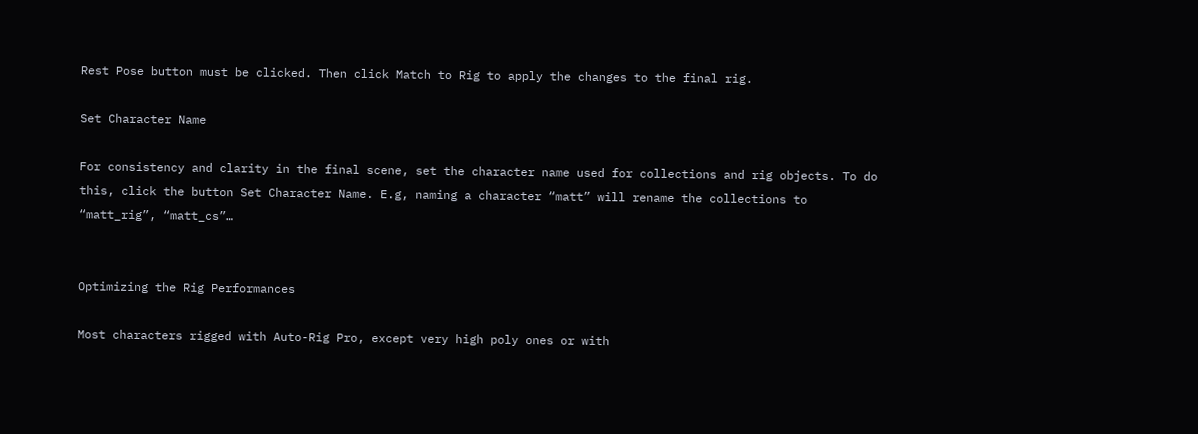Rest Pose button must be clicked. Then click Match to Rig to apply the changes to the final rig.

Set Character Name

For consistency and clarity in the final scene, set the character name used for collections and rig objects. To do this, click the button Set Character Name. E.g, naming a character “matt” will rename the collections to “matt_rig”, “matt_cs”…


Optimizing the Rig Performances

Most characters rigged with Auto-Rig Pro, except very high poly ones or with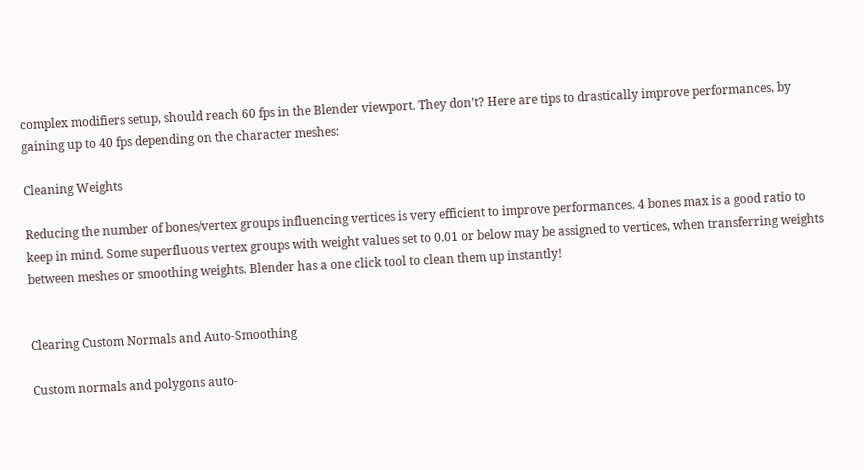complex modifiers setup, should reach 60 fps in the Blender viewport. They don’t? Here are tips to drastically improve performances, by gaining up to 40 fps depending on the character meshes:

Cleaning Weights

Reducing the number of bones/vertex groups influencing vertices is very efficient to improve performances. 4 bones max is a good ratio to keep in mind. Some superfluous vertex groups with weight values set to 0.01 or below may be assigned to vertices, when transferring weights between meshes or smoothing weights. Blender has a one click tool to clean them up instantly!


Clearing Custom Normals and Auto-Smoothing

Custom normals and polygons auto-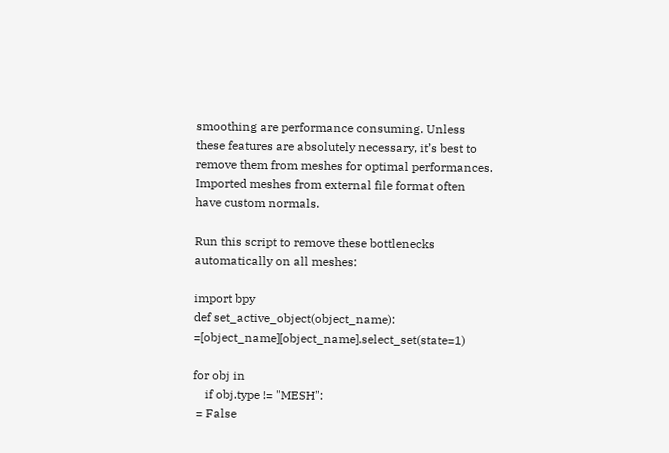smoothing are performance consuming. Unless these features are absolutely necessary, it’s best to remove them from meshes for optimal performances. Imported meshes from external file format often have custom normals.

Run this script to remove these bottlenecks automatically on all meshes:

import bpy
def set_active_object(object_name): =[object_name][object_name].select_set(state=1)

for obj in
    if obj.type != "MESH":
 = False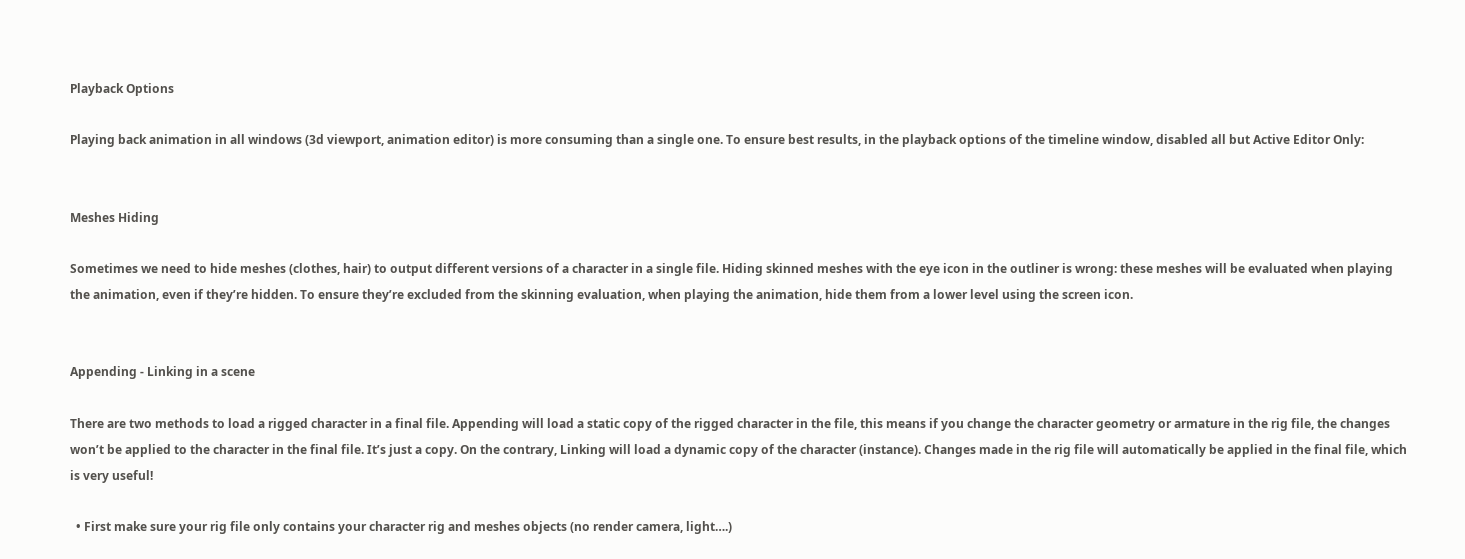Playback Options

Playing back animation in all windows (3d viewport, animation editor) is more consuming than a single one. To ensure best results, in the playback options of the timeline window, disabled all but Active Editor Only:


Meshes Hiding

Sometimes we need to hide meshes (clothes, hair) to output different versions of a character in a single file. Hiding skinned meshes with the eye icon in the outliner is wrong: these meshes will be evaluated when playing the animation, even if they’re hidden. To ensure they’re excluded from the skinning evaluation, when playing the animation, hide them from a lower level using the screen icon.


Appending - Linking in a scene

There are two methods to load a rigged character in a final file. Appending will load a static copy of the rigged character in the file, this means if you change the character geometry or armature in the rig file, the changes won’t be applied to the character in the final file. It’s just a copy. On the contrary, Linking will load a dynamic copy of the character (instance). Changes made in the rig file will automatically be applied in the final file, which is very useful!

  • First make sure your rig file only contains your character rig and meshes objects (no render camera, light….)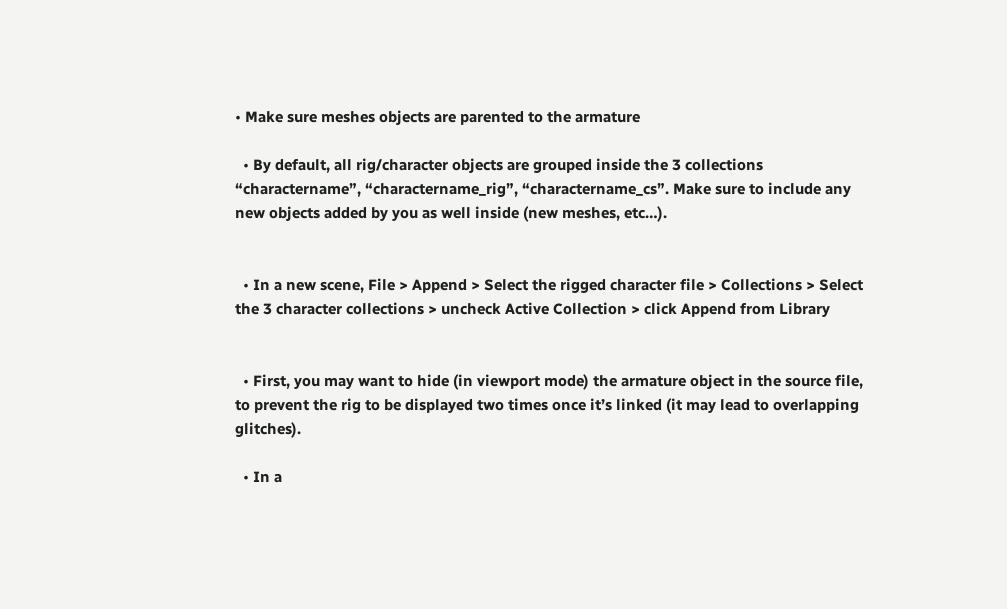• Make sure meshes objects are parented to the armature

  • By default, all rig/character objects are grouped inside the 3 collections “charactername”, “charactername_rig”, “charactername_cs”. Make sure to include any new objects added by you as well inside (new meshes, etc…).


  • In a new scene, File > Append > Select the rigged character file > Collections > Select the 3 character collections > uncheck Active Collection > click Append from Library


  • First, you may want to hide (in viewport mode) the armature object in the source file, to prevent the rig to be displayed two times once it’s linked (it may lead to overlapping glitches).

  • In a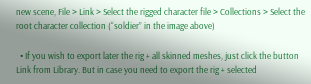new scene, File > Link > Select the rigged character file > Collections > Select the root character collection (“soldier” in the image above)

  • If you wish to export later the rig + all skinned meshes, just click the button Link from Library. But in case you need to export the rig + selected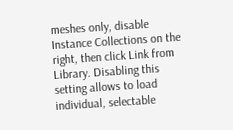meshes only, disable Instance Collections on the right, then click Link from Library. Disabling this setting allows to load individual, selectable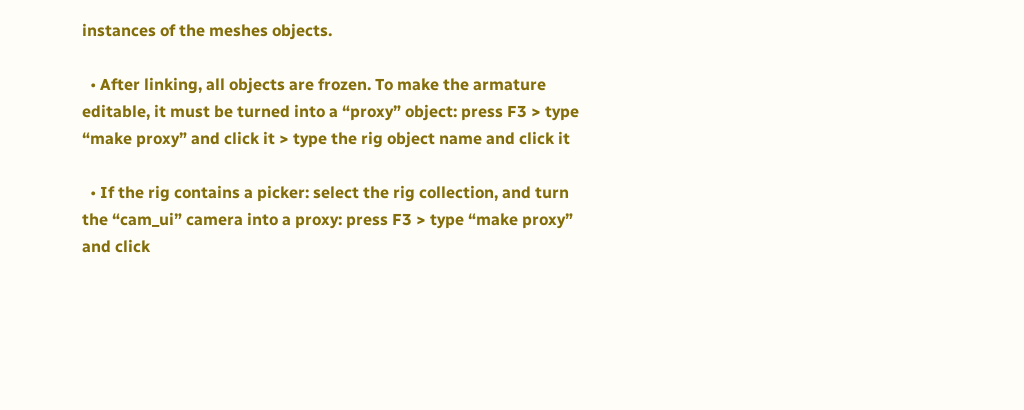instances of the meshes objects.

  • After linking, all objects are frozen. To make the armature editable, it must be turned into a “proxy” object: press F3 > type “make proxy” and click it > type the rig object name and click it

  • If the rig contains a picker: select the rig collection, and turn the “cam_ui” camera into a proxy: press F3 > type “make proxy” and click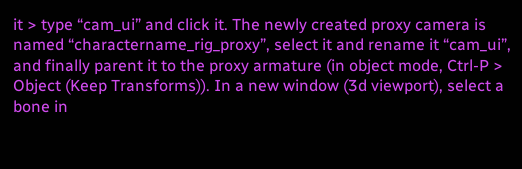it > type “cam_ui” and click it. The newly created proxy camera is named “charactername_rig_proxy”, select it and rename it “cam_ui”, and finally parent it to the proxy armature (in object mode, Ctrl-P > Object (Keep Transforms)). In a new window (3d viewport), select a bone in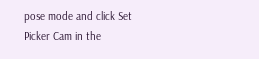pose mode and click Set Picker Cam in the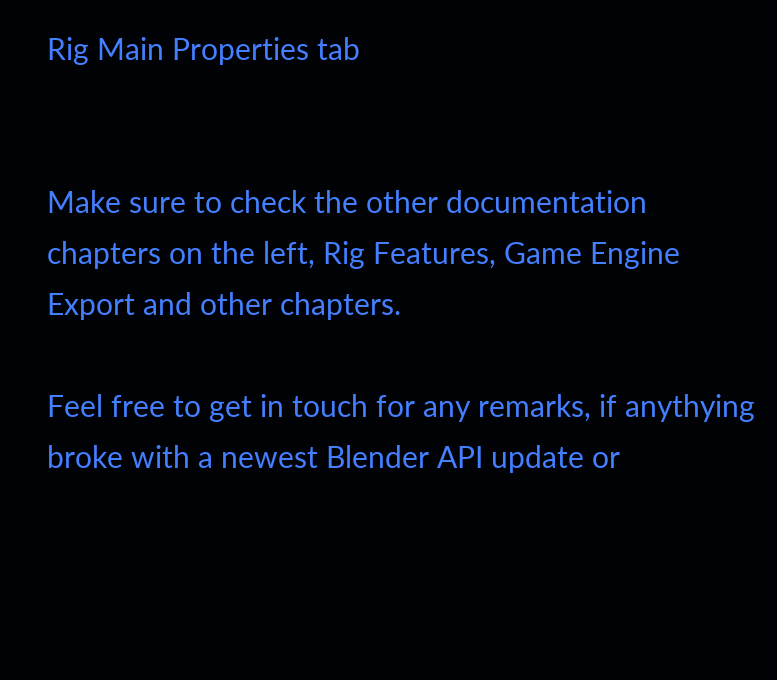Rig Main Properties tab


Make sure to check the other documentation chapters on the left, Rig Features, Game Engine Export and other chapters.

Feel free to get in touch for any remarks, if anythying broke with a newest Blender API update or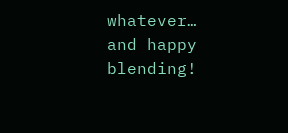whatever… and happy blending!